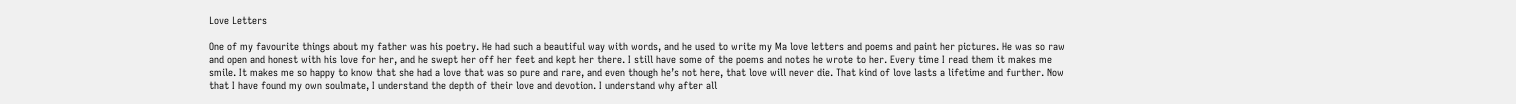Love Letters

One of my favourite things about my father was his poetry. He had such a beautiful way with words, and he used to write my Ma love letters and poems and paint her pictures. He was so raw and open and honest with his love for her, and he swept her off her feet and kept her there. I still have some of the poems and notes he wrote to her. Every time I read them it makes me smile. It makes me so happy to know that she had a love that was so pure and rare, and even though he’s not here, that love will never die. That kind of love lasts a lifetime and further. Now that I have found my own soulmate, I understand the depth of their love and devotion. I understand why after all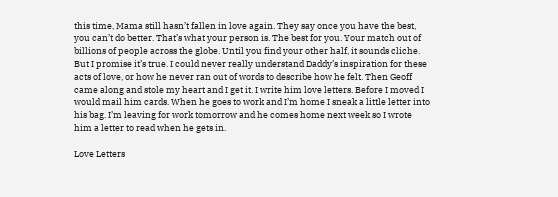this time, Mama still hasn’t fallen in love again. They say once you have the best, you can’t do better. That’s what your person is. The best for you. Your match out of billions of people across the globe. Until you find your other half, it sounds cliche. But I promise it’s true. I could never really understand Daddy’s inspiration for these acts of love, or how he never ran out of words to describe how he felt. Then Geoff came along and stole my heart and I get it. I write him love letters. Before I moved I would mail him cards. When he goes to work and I’m home I sneak a little letter into his bag. I’m leaving for work tomorrow and he comes home next week so I wrote him a letter to read when he gets in.

Love Letters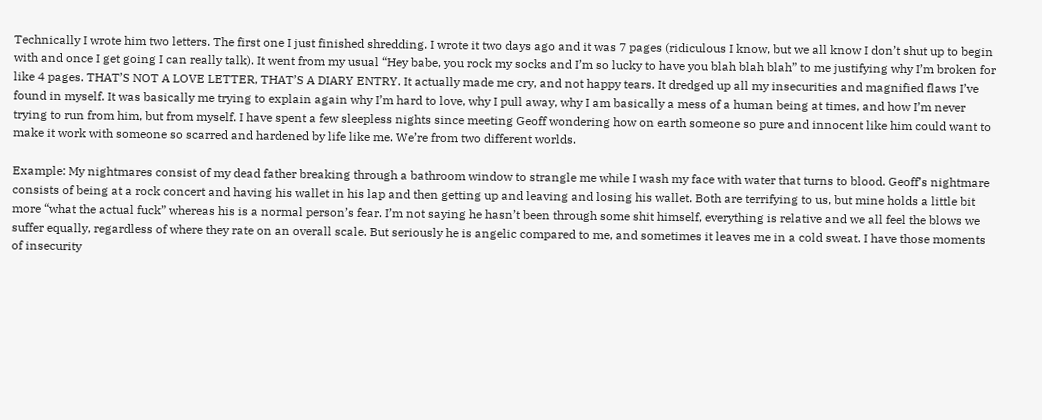Technically I wrote him two letters. The first one I just finished shredding. I wrote it two days ago and it was 7 pages (ridiculous I know, but we all know I don’t shut up to begin with and once I get going I can really talk). It went from my usual “Hey babe, you rock my socks and I’m so lucky to have you blah blah blah” to me justifying why I’m broken for like 4 pages. THAT’S NOT A LOVE LETTER, THAT’S A DIARY ENTRY. It actually made me cry, and not happy tears. It dredged up all my insecurities and magnified flaws I’ve found in myself. It was basically me trying to explain again why I’m hard to love, why I pull away, why I am basically a mess of a human being at times, and how I’m never trying to run from him, but from myself. I have spent a few sleepless nights since meeting Geoff wondering how on earth someone so pure and innocent like him could want to make it work with someone so scarred and hardened by life like me. We’re from two different worlds.

Example: My nightmares consist of my dead father breaking through a bathroom window to strangle me while I wash my face with water that turns to blood. Geoff’s nightmare consists of being at a rock concert and having his wallet in his lap and then getting up and leaving and losing his wallet. Both are terrifying to us, but mine holds a little bit more “what the actual fuck” whereas his is a normal person’s fear. I’m not saying he hasn’t been through some shit himself, everything is relative and we all feel the blows we suffer equally, regardless of where they rate on an overall scale. But seriously he is angelic compared to me, and sometimes it leaves me in a cold sweat. I have those moments of insecurity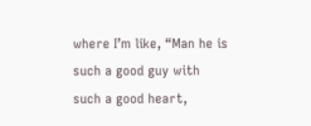where I’m like, “Man he is such a good guy with such a good heart,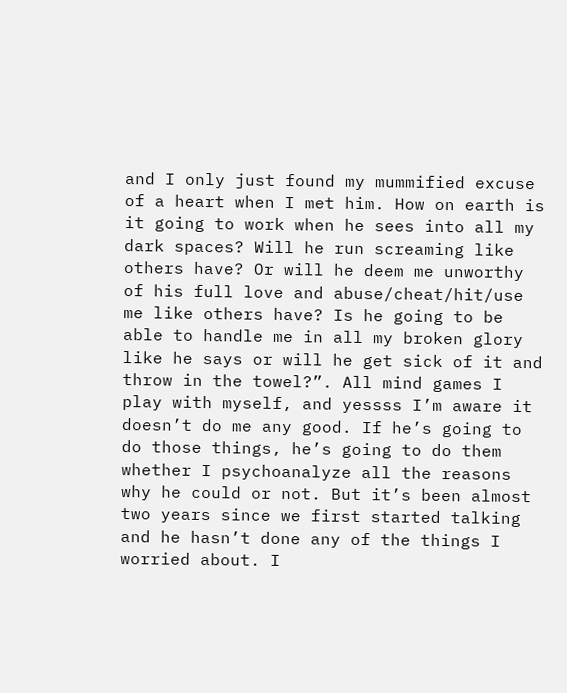and I only just found my mummified excuse of a heart when I met him. How on earth is it going to work when he sees into all my dark spaces? Will he run screaming like others have? Or will he deem me unworthy of his full love and abuse/cheat/hit/use me like others have? Is he going to be able to handle me in all my broken glory like he says or will he get sick of it and throw in the towel?”. All mind games I play with myself, and yessss I’m aware it doesn’t do me any good. If he’s going to do those things, he’s going to do them whether I psychoanalyze all the reasons why he could or not. But it’s been almost two years since we first started talking and he hasn’t done any of the things I worried about. I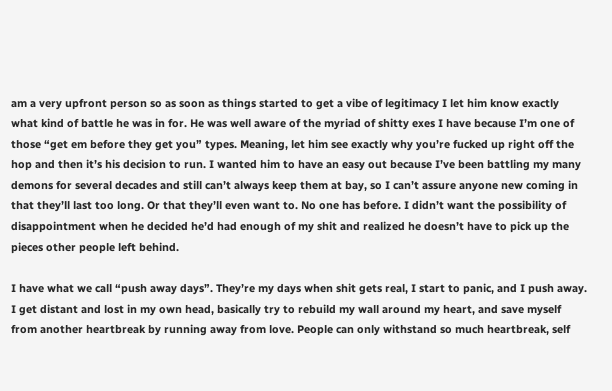am a very upfront person so as soon as things started to get a vibe of legitimacy I let him know exactly what kind of battle he was in for. He was well aware of the myriad of shitty exes I have because I’m one of those “get em before they get you” types. Meaning, let him see exactly why you’re fucked up right off the hop and then it’s his decision to run. I wanted him to have an easy out because I’ve been battling my many demons for several decades and still can’t always keep them at bay, so I can’t assure anyone new coming in that they’ll last too long. Or that they’ll even want to. No one has before. I didn’t want the possibility of disappointment when he decided he’d had enough of my shit and realized he doesn’t have to pick up the pieces other people left behind.

I have what we call “push away days”. They’re my days when shit gets real, I start to panic, and I push away. I get distant and lost in my own head, basically try to rebuild my wall around my heart, and save myself from another heartbreak by running away from love. People can only withstand so much heartbreak, self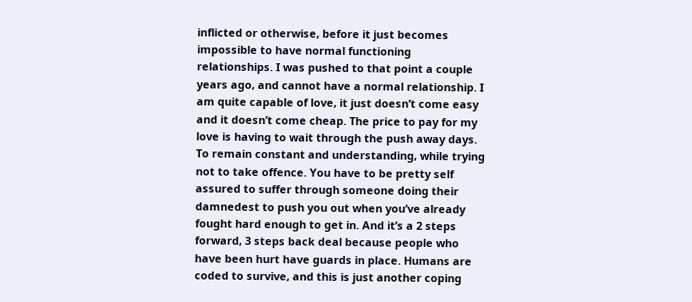inflicted or otherwise, before it just becomes impossible to have normal functioning relationships. I was pushed to that point a couple years ago, and cannot have a normal relationship. I am quite capable of love, it just doesn’t come easy and it doesn’t come cheap. The price to pay for my love is having to wait through the push away days. To remain constant and understanding, while trying not to take offence. You have to be pretty self assured to suffer through someone doing their damnedest to push you out when you’ve already fought hard enough to get in. And it’s a 2 steps forward, 3 steps back deal because people who have been hurt have guards in place. Humans are coded to survive, and this is just another coping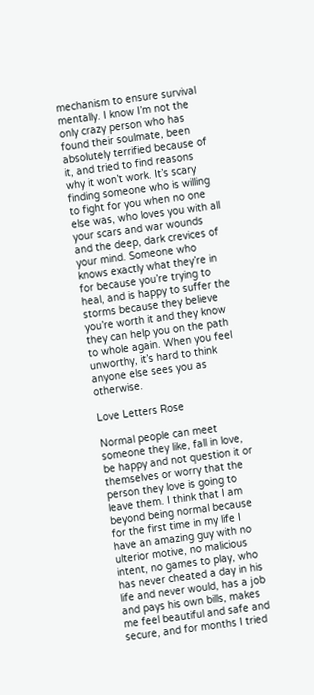mechanism to ensure survival mentally. I know I’m not the only crazy person who has found their soulmate, been absolutely terrified because of it, and tried to find reasons why it won’t work. It’s scary finding someone who is willing to fight for you when no one else was, who loves you with all your scars and war wounds and the deep, dark crevices of your mind. Someone who knows exactly what they’re in for because you’re trying to heal, and is happy to suffer the storms because they believe you’re worth it and they know they can help you on the path to whole again. When you feel unworthy, it’s hard to think anyone else sees you as otherwise.

Love Letters Rose

Normal people can meet someone they like, fall in love, be happy and not question it or themselves or worry that the person they love is going to leave them. I think that I am beyond being normal because for the first time in my life I have an amazing guy with no ulterior motive, no malicious intent, no games to play, who has never cheated a day in his life and never would, has a job and pays his own bills, makes me feel beautiful and safe and secure, and for months I tried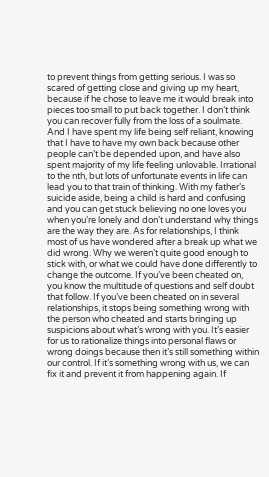to prevent things from getting serious. I was so scared of getting close and giving up my heart, because if he chose to leave me it would break into pieces too small to put back together. I don’t think you can recover fully from the loss of a soulmate. And I have spent my life being self reliant, knowing that I have to have my own back because other people can’t be depended upon, and have also spent majority of my life feeling unlovable. Irrational to the nth, but lots of unfortunate events in life can lead you to that train of thinking. With my father’s suicide aside, being a child is hard and confusing and you can get stuck believing no one loves you when you’re lonely and don’t understand why things are the way they are. As for relationships, I think most of us have wondered after a break up what we did wrong. Why we weren’t quite good enough to stick with, or what we could have done differently to change the outcome. If you’ve been cheated on, you know the multitude of questions and self doubt that follow. If you’ve been cheated on in several relationships, it stops being something wrong with the person who cheated and starts bringing up suspicions about what’s wrong with you. It’s easier for us to rationalize things into personal flaws or wrong doings because then it’s still something within our control. If it’s something wrong with us, we can fix it and prevent it from happening again. If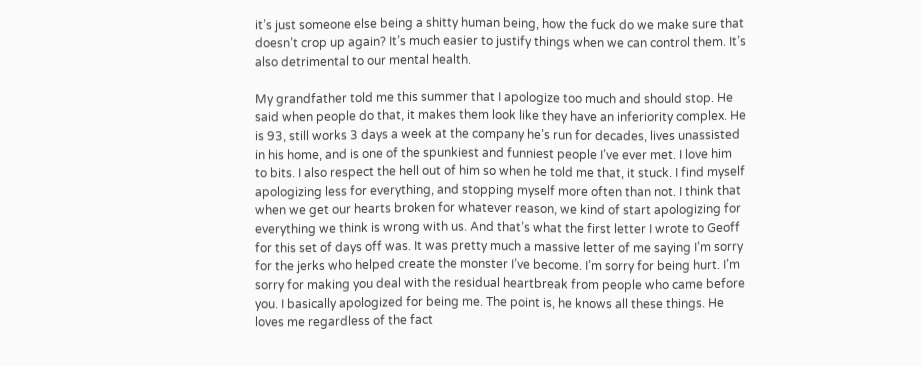it’s just someone else being a shitty human being, how the fuck do we make sure that doesn’t crop up again? It’s much easier to justify things when we can control them. It’s also detrimental to our mental health.

My grandfather told me this summer that I apologize too much and should stop. He said when people do that, it makes them look like they have an inferiority complex. He is 93, still works 3 days a week at the company he’s run for decades, lives unassisted in his home, and is one of the spunkiest and funniest people I’ve ever met. I love him to bits. I also respect the hell out of him so when he told me that, it stuck. I find myself apologizing less for everything, and stopping myself more often than not. I think that when we get our hearts broken for whatever reason, we kind of start apologizing for everything we think is wrong with us. And that’s what the first letter I wrote to Geoff for this set of days off was. It was pretty much a massive letter of me saying I’m sorry for the jerks who helped create the monster I’ve become. I’m sorry for being hurt. I’m sorry for making you deal with the residual heartbreak from people who came before you. I basically apologized for being me. The point is, he knows all these things. He loves me regardless of the fact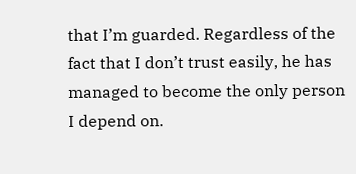that I’m guarded. Regardless of the fact that I don’t trust easily, he has managed to become the only person I depend on.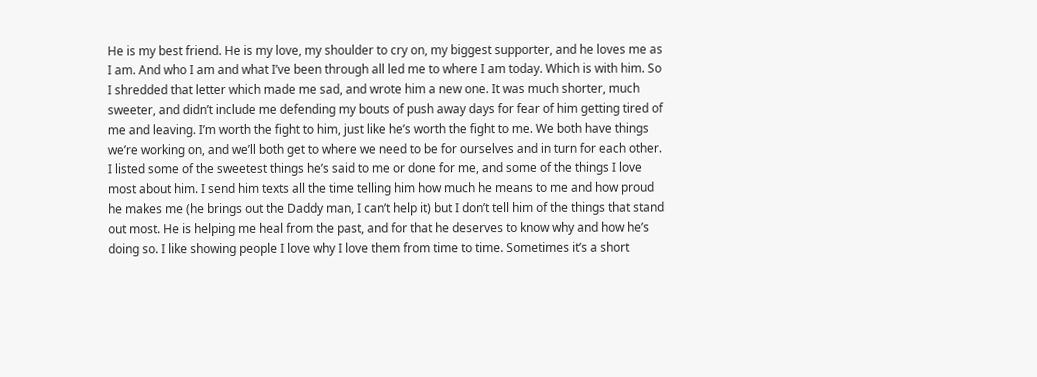He is my best friend. He is my love, my shoulder to cry on, my biggest supporter, and he loves me as I am. And who I am and what I’ve been through all led me to where I am today. Which is with him. So I shredded that letter which made me sad, and wrote him a new one. It was much shorter, much sweeter, and didn’t include me defending my bouts of push away days for fear of him getting tired of me and leaving. I’m worth the fight to him, just like he’s worth the fight to me. We both have things we’re working on, and we’ll both get to where we need to be for ourselves and in turn for each other. I listed some of the sweetest things he’s said to me or done for me, and some of the things I love most about him. I send him texts all the time telling him how much he means to me and how proud he makes me (he brings out the Daddy man, I can’t help it) but I don’t tell him of the things that stand out most. He is helping me heal from the past, and for that he deserves to know why and how he’s doing so. I like showing people I love why I love them from time to time. Sometimes it’s a short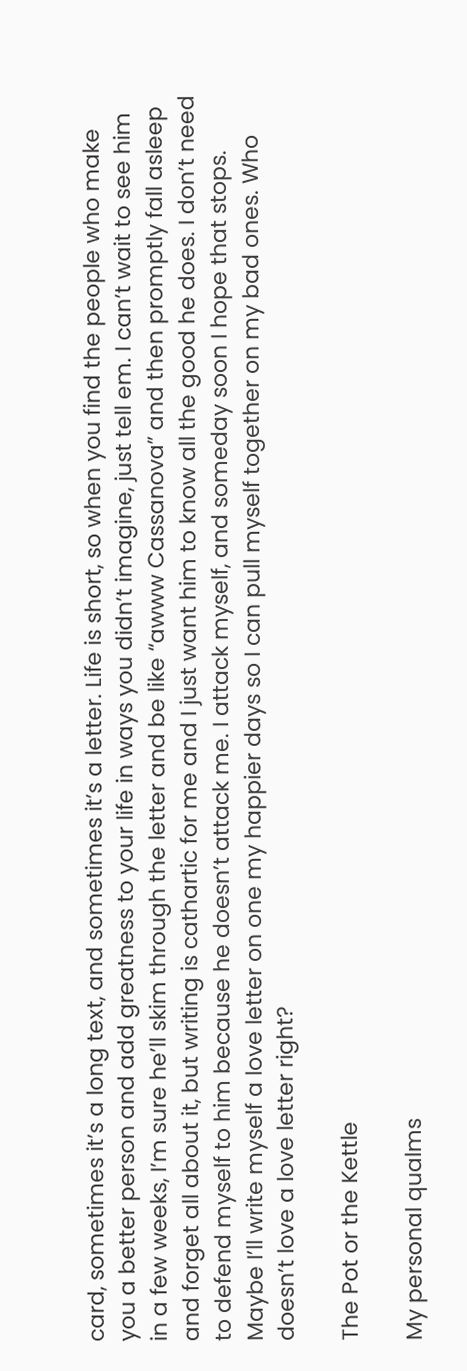card, sometimes it’s a long text, and sometimes it’s a letter. Life is short, so when you find the people who make you a better person and add greatness to your life in ways you didn’t imagine, just tell em. I can’t wait to see him in a few weeks, I’m sure he’ll skim through the letter and be like “awww Cassanova” and then promptly fall asleep and forget all about it, but writing is cathartic for me and I just want him to know all the good he does. I don’t need to defend myself to him because he doesn’t attack me. I attack myself, and someday soon I hope that stops. Maybe I’ll write myself a love letter on one my happier days so I can pull myself together on my bad ones. Who doesn’t love a love letter right?

The Pot or the Kettle

My personal qualms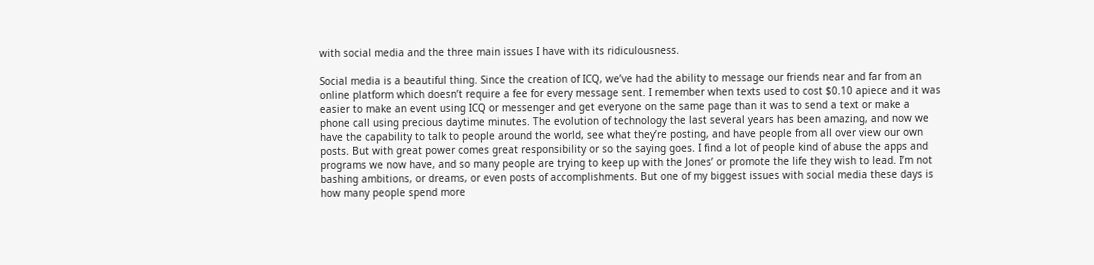with social media and the three main issues I have with its ridiculousness.

Social media is a beautiful thing. Since the creation of ICQ, we’ve had the ability to message our friends near and far from an online platform which doesn’t require a fee for every message sent. I remember when texts used to cost $0.10 apiece and it was easier to make an event using ICQ or messenger and get everyone on the same page than it was to send a text or make a phone call using precious daytime minutes. The evolution of technology the last several years has been amazing, and now we have the capability to talk to people around the world, see what they’re posting, and have people from all over view our own posts. But with great power comes great responsibility or so the saying goes. I find a lot of people kind of abuse the apps and programs we now have, and so many people are trying to keep up with the Jones’ or promote the life they wish to lead. I’m not bashing ambitions, or dreams, or even posts of accomplishments. But one of my biggest issues with social media these days is how many people spend more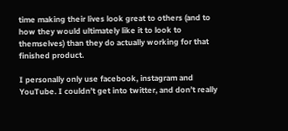time making their lives look great to others (and to how they would ultimately like it to look to themselves) than they do actually working for that finished product.

I personally only use facebook, instagram and YouTube. I couldn’t get into twitter, and don’t really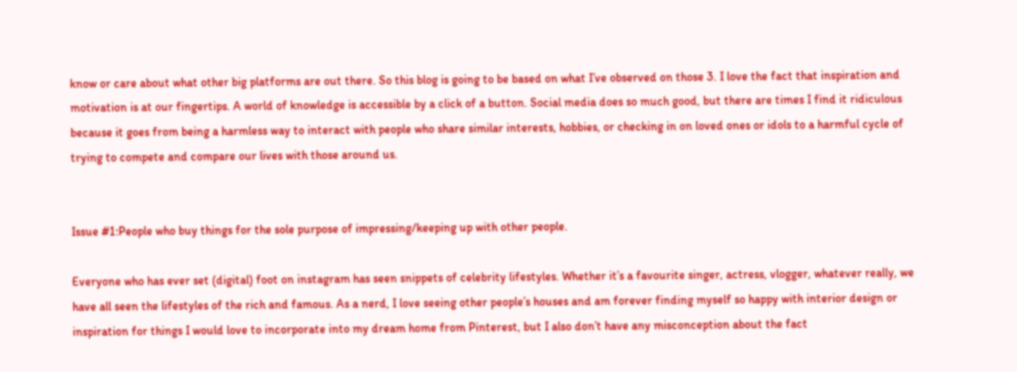know or care about what other big platforms are out there. So this blog is going to be based on what I’ve observed on those 3. I love the fact that inspiration and motivation is at our fingertips. A world of knowledge is accessible by a click of a button. Social media does so much good, but there are times I find it ridiculous because it goes from being a harmless way to interact with people who share similar interests, hobbies, or checking in on loved ones or idols to a harmful cycle of trying to compete and compare our lives with those around us.


Issue #1:People who buy things for the sole purpose of impressing/keeping up with other people.

Everyone who has ever set (digital) foot on instagram has seen snippets of celebrity lifestyles. Whether it’s a favourite singer, actress, vlogger, whatever really, we have all seen the lifestyles of the rich and famous. As a nerd, I love seeing other people’s houses and am forever finding myself so happy with interior design or  inspiration for things I would love to incorporate into my dream home from Pinterest, but I also don’t have any misconception about the fact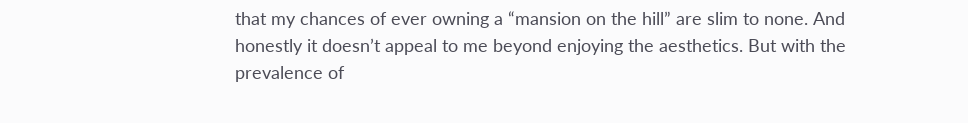that my chances of ever owning a “mansion on the hill” are slim to none. And honestly it doesn’t appeal to me beyond enjoying the aesthetics. But with the prevalence of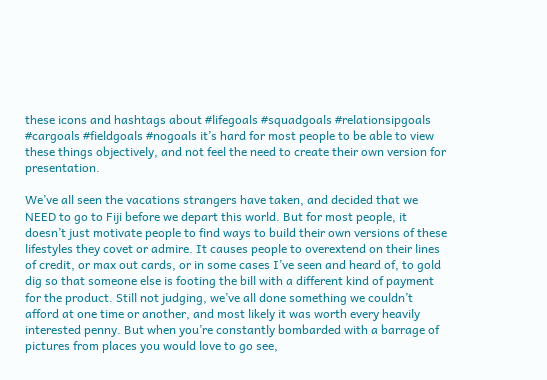these icons and hashtags about #lifegoals #squadgoals #relationsipgoals #cargoals #fieldgoals #nogoals it’s hard for most people to be able to view these things objectively, and not feel the need to create their own version for presentation.

We’ve all seen the vacations strangers have taken, and decided that we NEED to go to Fiji before we depart this world. But for most people, it doesn’t just motivate people to find ways to build their own versions of these lifestyles they covet or admire. It causes people to overextend on their lines of credit, or max out cards, or in some cases I’ve seen and heard of, to gold dig so that someone else is footing the bill with a different kind of payment for the product. Still not judging, we’ve all done something we couldn’t afford at one time or another, and most likely it was worth every heavily interested penny. But when you’re constantly bombarded with a barrage of pictures from places you would love to go see,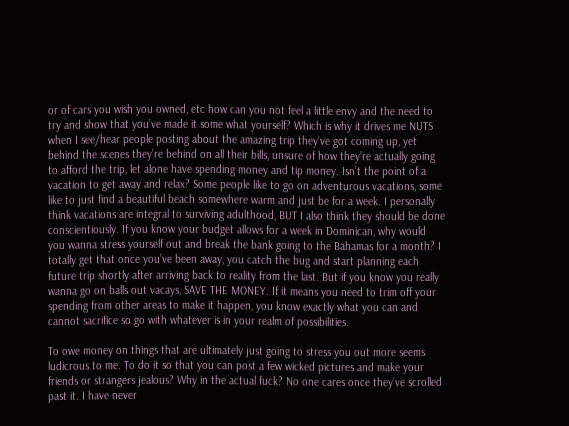or of cars you wish you owned, etc how can you not feel a little envy and the need to try and show that you’ve made it some what yourself? Which is why it drives me NUTS when I see/hear people posting about the amazing trip they’ve got coming up, yet behind the scenes they’re behind on all their bills, unsure of how they’re actually going to afford the trip, let alone have spending money and tip money. Isn’t the point of a vacation to get away and relax? Some people like to go on adventurous vacations, some like to just find a beautiful beach somewhere warm and just be for a week. I personally think vacations are integral to surviving adulthood, BUT I also think they should be done conscientiously. If you know your budget allows for a week in Dominican, why would you wanna stress yourself out and break the bank going to the Bahamas for a month? I totally get that once you’ve been away, you catch the bug and start planning each future trip shortly after arriving back to reality from the last. But if you know you really wanna go on balls out vacays, SAVE THE MONEY. If it means you need to trim off your spending from other areas to make it happen, you know exactly what you can and cannot sacrifice so go with whatever is in your realm of possibilities.

To owe money on things that are ultimately just going to stress you out more seems ludicrous to me. To do it so that you can post a few wicked pictures and make your friends or strangers jealous? Why in the actual fuck? No one cares once they’ve scrolled past it. I have never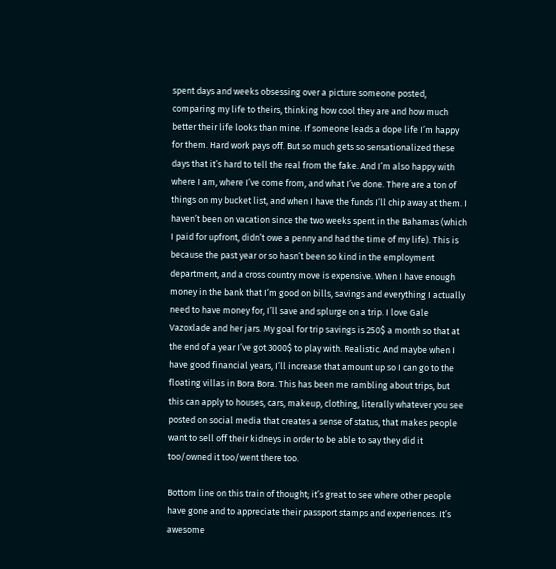spent days and weeks obsessing over a picture someone posted, comparing my life to theirs, thinking how cool they are and how much better their life looks than mine. If someone leads a dope life I’m happy for them. Hard work pays off. But so much gets so sensationalized these days that it’s hard to tell the real from the fake. And I’m also happy with where I am, where I’ve come from, and what I’ve done. There are a ton of things on my bucket list, and when I have the funds I’ll chip away at them. I haven’t been on vacation since the two weeks spent in the Bahamas (which I paid for upfront, didn’t owe a penny and had the time of my life). This is because the past year or so hasn’t been so kind in the employment department, and a cross country move is expensive. When I have enough money in the bank that I’m good on bills, savings and everything I actually need to have money for, I’ll save and splurge on a trip. I love Gale Vazoxlade and her jars. My goal for trip savings is 250$ a month so that at the end of a year I’ve got 3000$ to play with. Realistic. And maybe when I have good financial years, I’ll increase that amount up so I can go to the floating villas in Bora Bora. This has been me rambling about trips, but this can apply to houses, cars, makeup, clothing, literally whatever you see posted on social media that creates a sense of status, that makes people want to sell off their kidneys in order to be able to say they did it too/owned it too/went there too.

Bottom line on this train of thought; it’s great to see where other people have gone and to appreciate their passport stamps and experiences. It’s awesome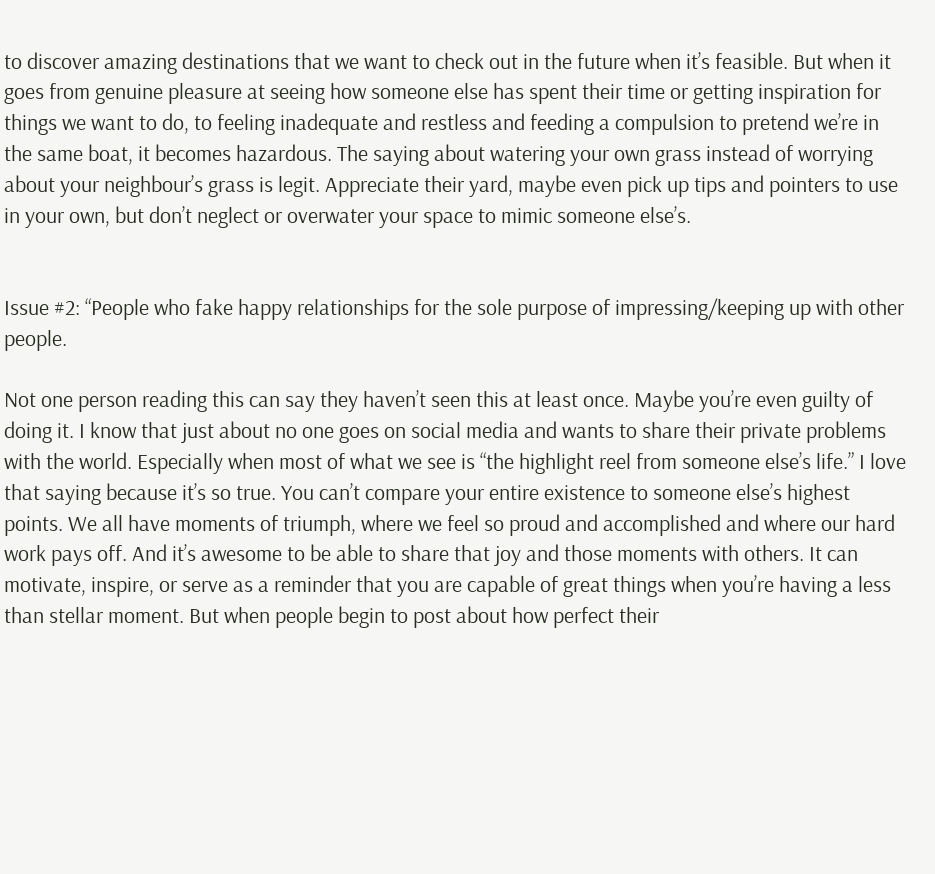to discover amazing destinations that we want to check out in the future when it’s feasible. But when it goes from genuine pleasure at seeing how someone else has spent their time or getting inspiration for things we want to do, to feeling inadequate and restless and feeding a compulsion to pretend we’re in the same boat, it becomes hazardous. The saying about watering your own grass instead of worrying about your neighbour’s grass is legit. Appreciate their yard, maybe even pick up tips and pointers to use in your own, but don’t neglect or overwater your space to mimic someone else’s.


Issue #2: “People who fake happy relationships for the sole purpose of impressing/keeping up with other people.

Not one person reading this can say they haven’t seen this at least once. Maybe you’re even guilty of doing it. I know that just about no one goes on social media and wants to share their private problems with the world. Especially when most of what we see is “the highlight reel from someone else’s life.” I love that saying because it’s so true. You can’t compare your entire existence to someone else’s highest points. We all have moments of triumph, where we feel so proud and accomplished and where our hard work pays off. And it’s awesome to be able to share that joy and those moments with others. It can motivate, inspire, or serve as a reminder that you are capable of great things when you’re having a less than stellar moment. But when people begin to post about how perfect their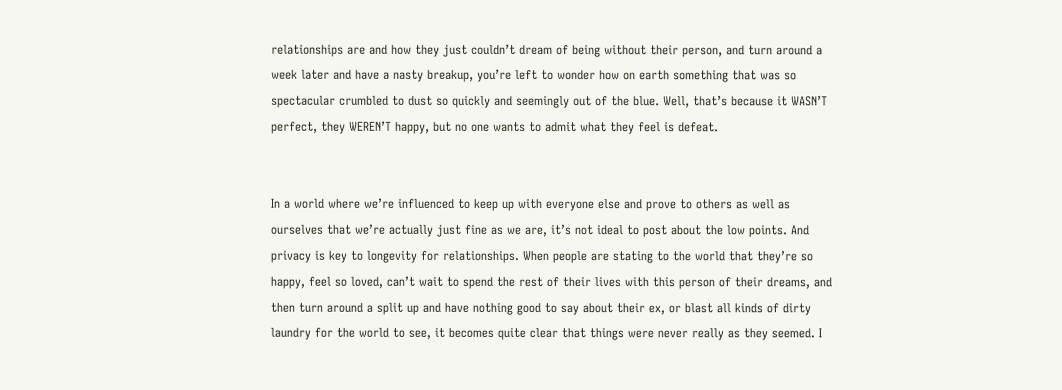relationships are and how they just couldn’t dream of being without their person, and turn around a week later and have a nasty breakup, you’re left to wonder how on earth something that was so spectacular crumbled to dust so quickly and seemingly out of the blue. Well, that’s because it WASN’T perfect, they WEREN’T happy, but no one wants to admit what they feel is defeat.


In a world where we’re influenced to keep up with everyone else and prove to others as well as ourselves that we’re actually just fine as we are, it’s not ideal to post about the low points. And privacy is key to longevity for relationships. When people are stating to the world that they’re so happy, feel so loved, can’t wait to spend the rest of their lives with this person of their dreams, and then turn around a split up and have nothing good to say about their ex, or blast all kinds of dirty laundry for the world to see, it becomes quite clear that things were never really as they seemed. I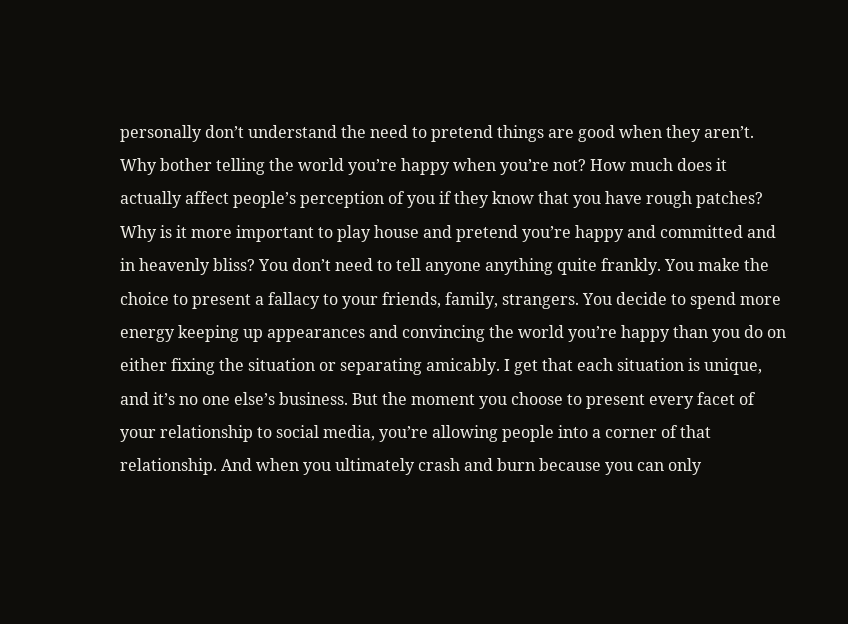personally don’t understand the need to pretend things are good when they aren’t. Why bother telling the world you’re happy when you’re not? How much does it actually affect people’s perception of you if they know that you have rough patches? Why is it more important to play house and pretend you’re happy and committed and in heavenly bliss? You don’t need to tell anyone anything quite frankly. You make the choice to present a fallacy to your friends, family, strangers. You decide to spend more energy keeping up appearances and convincing the world you’re happy than you do on either fixing the situation or separating amicably. I get that each situation is unique, and it’s no one else’s business. But the moment you choose to present every facet of your relationship to social media, you’re allowing people into a corner of that relationship. And when you ultimately crash and burn because you can only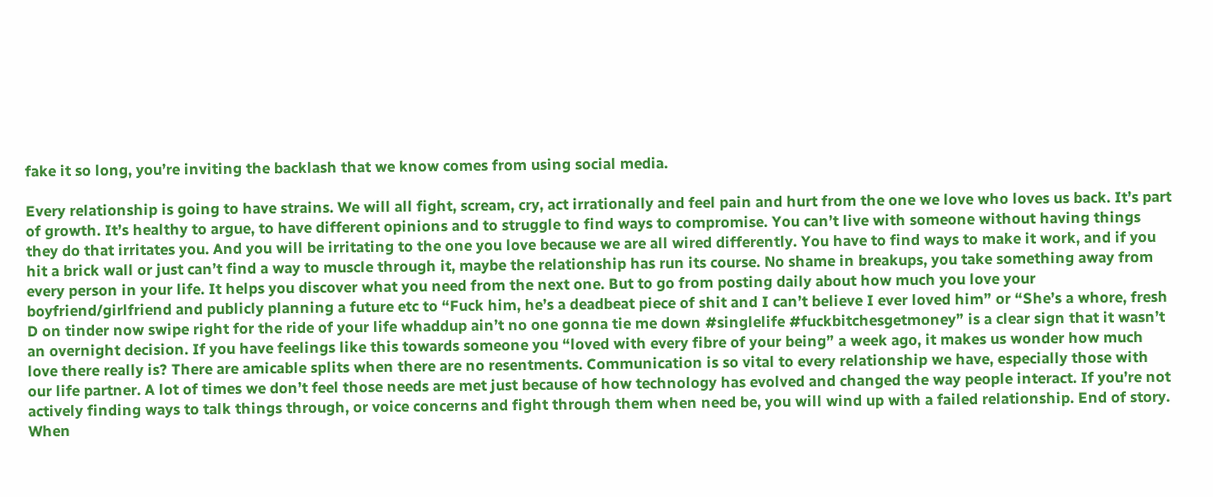fake it so long, you’re inviting the backlash that we know comes from using social media.

Every relationship is going to have strains. We will all fight, scream, cry, act irrationally and feel pain and hurt from the one we love who loves us back. It’s part of growth. It’s healthy to argue, to have different opinions and to struggle to find ways to compromise. You can’t live with someone without having things they do that irritates you. And you will be irritating to the one you love because we are all wired differently. You have to find ways to make it work, and if you hit a brick wall or just can’t find a way to muscle through it, maybe the relationship has run its course. No shame in breakups, you take something away from every person in your life. It helps you discover what you need from the next one. But to go from posting daily about how much you love your boyfriend/girlfriend and publicly planning a future etc to “Fuck him, he’s a deadbeat piece of shit and I can’t believe I ever loved him” or “She’s a whore, fresh D on tinder now swipe right for the ride of your life whaddup ain’t no one gonna tie me down #singlelife #fuckbitchesgetmoney” is a clear sign that it wasn’t an overnight decision. If you have feelings like this towards someone you “loved with every fibre of your being” a week ago, it makes us wonder how much love there really is? There are amicable splits when there are no resentments. Communication is so vital to every relationship we have, especially those with our life partner. A lot of times we don’t feel those needs are met just because of how technology has evolved and changed the way people interact. If you’re not actively finding ways to talk things through, or voice concerns and fight through them when need be, you will wind up with a failed relationship. End of story. When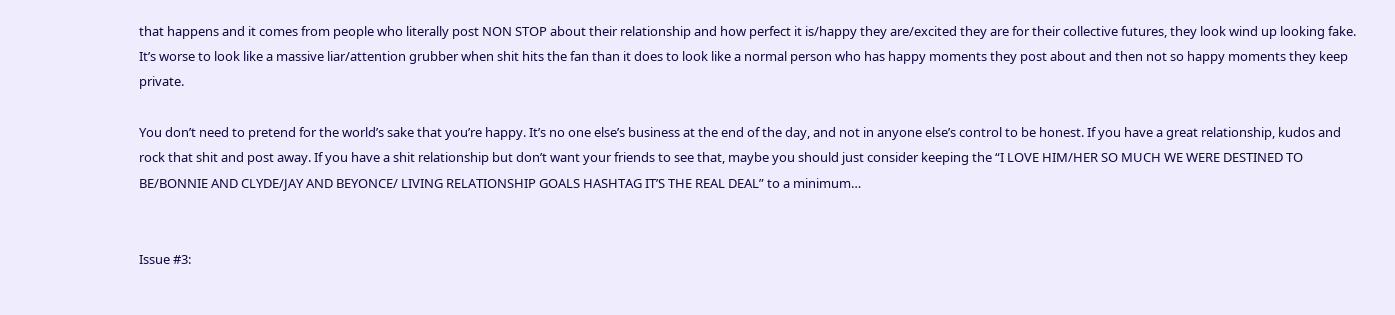that happens and it comes from people who literally post NON STOP about their relationship and how perfect it is/happy they are/excited they are for their collective futures, they look wind up looking fake. It’s worse to look like a massive liar/attention grubber when shit hits the fan than it does to look like a normal person who has happy moments they post about and then not so happy moments they keep private.

You don’t need to pretend for the world’s sake that you’re happy. It’s no one else’s business at the end of the day, and not in anyone else’s control to be honest. If you have a great relationship, kudos and rock that shit and post away. If you have a shit relationship but don’t want your friends to see that, maybe you should just consider keeping the “I LOVE HIM/HER SO MUCH WE WERE DESTINED TO BE/BONNIE AND CLYDE/JAY AND BEYONCE/ LIVING RELATIONSHIP GOALS HASHTAG IT’S THE REAL DEAL” to a minimum…


Issue #3: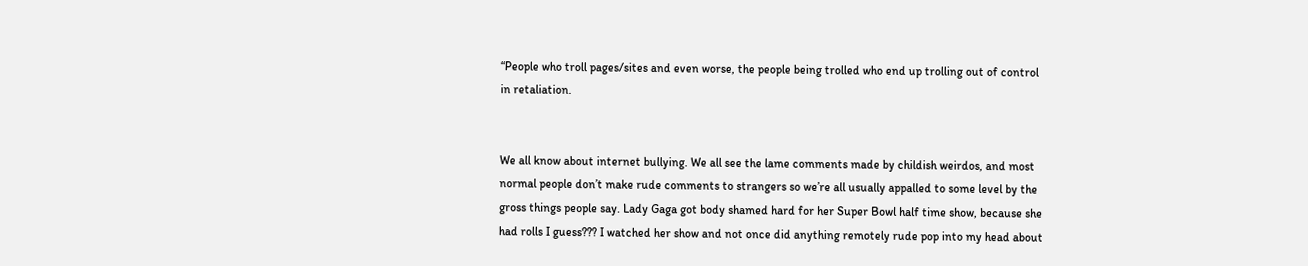“People who troll pages/sites and even worse, the people being trolled who end up trolling out of control in retaliation.


We all know about internet bullying. We all see the lame comments made by childish weirdos, and most normal people don’t make rude comments to strangers so we’re all usually appalled to some level by the gross things people say. Lady Gaga got body shamed hard for her Super Bowl half time show, because she had rolls I guess??? I watched her show and not once did anything remotely rude pop into my head about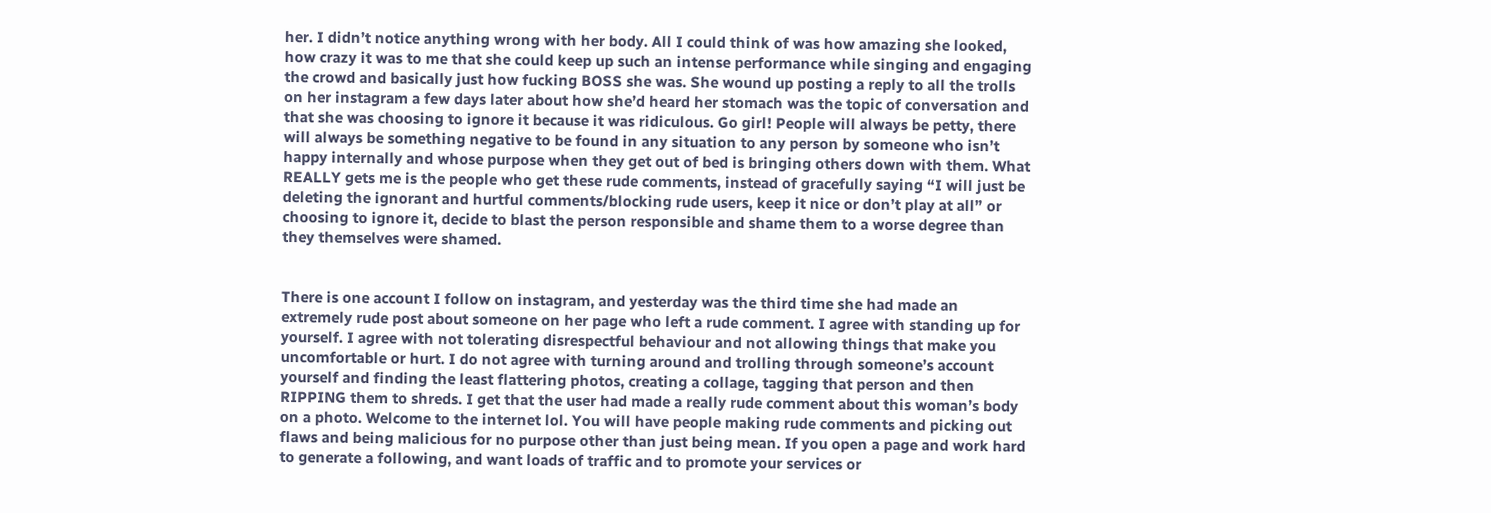her. I didn’t notice anything wrong with her body. All I could think of was how amazing she looked, how crazy it was to me that she could keep up such an intense performance while singing and engaging the crowd and basically just how fucking BOSS she was. She wound up posting a reply to all the trolls on her instagram a few days later about how she’d heard her stomach was the topic of conversation and that she was choosing to ignore it because it was ridiculous. Go girl! People will always be petty, there will always be something negative to be found in any situation to any person by someone who isn’t happy internally and whose purpose when they get out of bed is bringing others down with them. What REALLY gets me is the people who get these rude comments, instead of gracefully saying “I will just be deleting the ignorant and hurtful comments/blocking rude users, keep it nice or don’t play at all” or choosing to ignore it, decide to blast the person responsible and shame them to a worse degree than they themselves were shamed.


There is one account I follow on instagram, and yesterday was the third time she had made an extremely rude post about someone on her page who left a rude comment. I agree with standing up for yourself. I agree with not tolerating disrespectful behaviour and not allowing things that make you uncomfortable or hurt. I do not agree with turning around and trolling through someone’s account yourself and finding the least flattering photos, creating a collage, tagging that person and then RIPPING them to shreds. I get that the user had made a really rude comment about this woman’s body on a photo. Welcome to the internet lol. You will have people making rude comments and picking out flaws and being malicious for no purpose other than just being mean. If you open a page and work hard to generate a following, and want loads of traffic and to promote your services or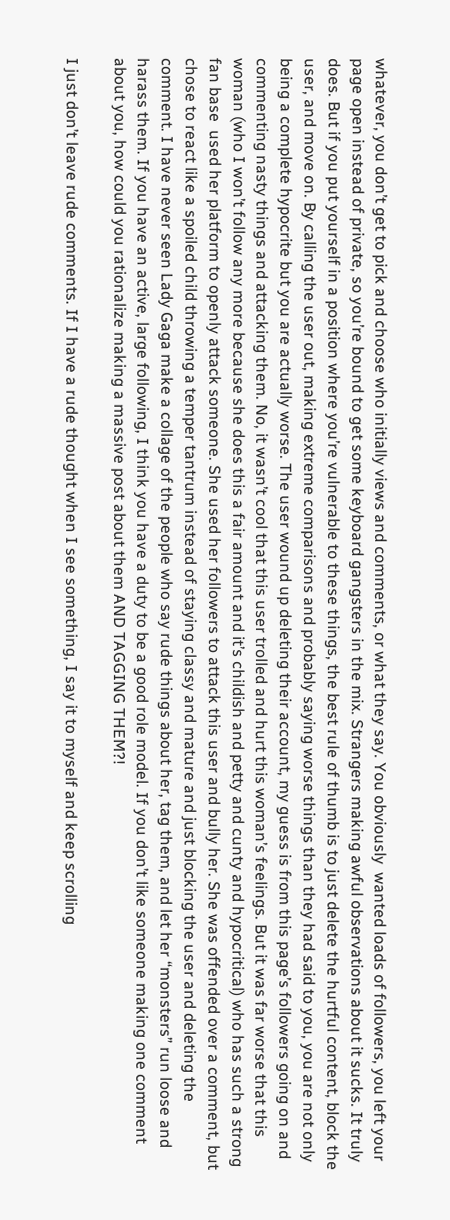whatever, you don’t get to pick and choose who initially views and comments, or what they say. You obviously  wanted loads of followers, you left your page open instead of private, so you’re bound to get some keyboard gangsters in the mix. Strangers making awful observations about it sucks. It truly does. But if you put yourself in a position where you’re vulnerable to these things, the best rule of thumb is to just delete the hurtful content, block the user, and move on. By calling the user out, making extreme comparisons and probably saying worse things than they had said to you, you are not only being a complete hypocrite but you are actually worse. The user wound up deleting their account, my guess is from this page’s followers going on and commenting nasty things and attacking them. No, it wasn’t cool that this user trolled and hurt this woman’s feelings. But it was far worse that this woman (who I won’t follow any more because she does this a fair amount and it’s childish and petty and cunty and hypocritical) who has such a strong fan base  used her platform to openly attack someone. She used her followers to attack this user and bully her. She was offended over a comment, but chose to react like a spoiled child throwing a temper tantrum instead of staying classy and mature and just blocking the user and deleting the comment. I have never seen Lady Gaga make a collage of the people who say rude things about her, tag them, and let her “monsters” run loose and harass them. If you have an active, large following, I think you have a duty to be a good role model. If you don’t like someone making one comment about you, how could you rationalize making a massive post about them AND TAGGING THEM?!

I just don’t leave rude comments. If I have a rude thought when I see something, I say it to myself and keep scrolling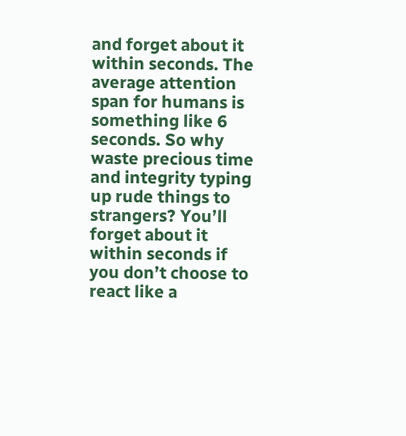and forget about it within seconds. The average attention span for humans is something like 6 seconds. So why waste precious time and integrity typing up rude things to strangers? You’ll forget about it within seconds if you don’t choose to react like a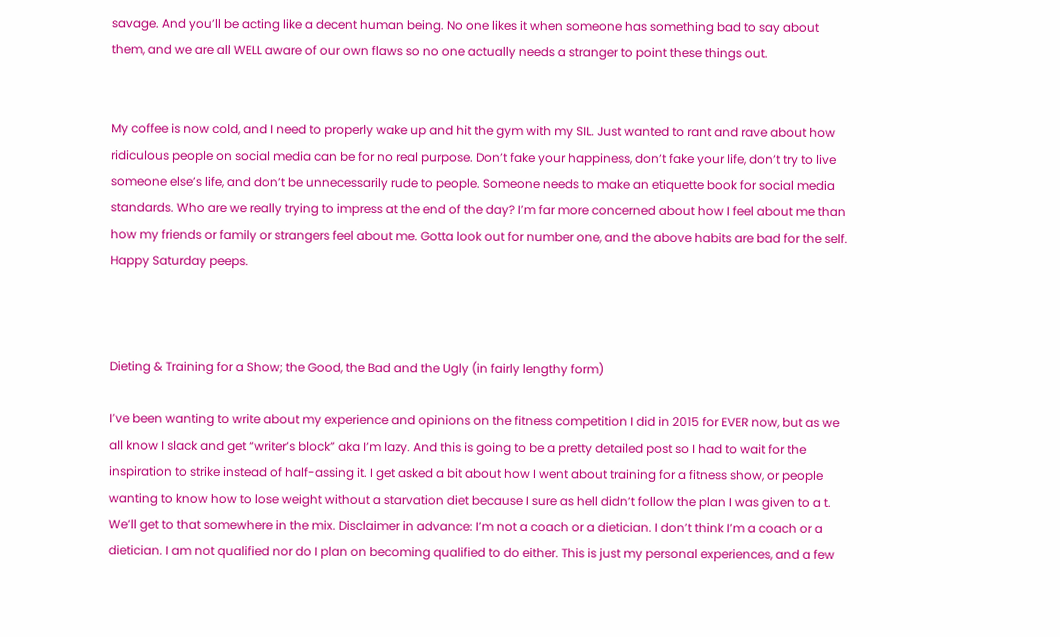savage. And you’ll be acting like a decent human being. No one likes it when someone has something bad to say about them, and we are all WELL aware of our own flaws so no one actually needs a stranger to point these things out.


My coffee is now cold, and I need to properly wake up and hit the gym with my SIL. Just wanted to rant and rave about how ridiculous people on social media can be for no real purpose. Don’t fake your happiness, don’t fake your life, don’t try to live someone else’s life, and don’t be unnecessarily rude to people. Someone needs to make an etiquette book for social media standards. Who are we really trying to impress at the end of the day? I’m far more concerned about how I feel about me than how my friends or family or strangers feel about me. Gotta look out for number one, and the above habits are bad for the self. Happy Saturday peeps.



Dieting & Training for a Show; the Good, the Bad and the Ugly (in fairly lengthy form)

I’ve been wanting to write about my experience and opinions on the fitness competition I did in 2015 for EVER now, but as we all know I slack and get “writer’s block” aka I’m lazy. And this is going to be a pretty detailed post so I had to wait for the inspiration to strike instead of half-assing it. I get asked a bit about how I went about training for a fitness show, or people wanting to know how to lose weight without a starvation diet because I sure as hell didn’t follow the plan I was given to a t. We’ll get to that somewhere in the mix. Disclaimer in advance: I’m not a coach or a dietician. I don’t think I’m a coach or a dietician. I am not qualified nor do I plan on becoming qualified to do either. This is just my personal experiences, and a few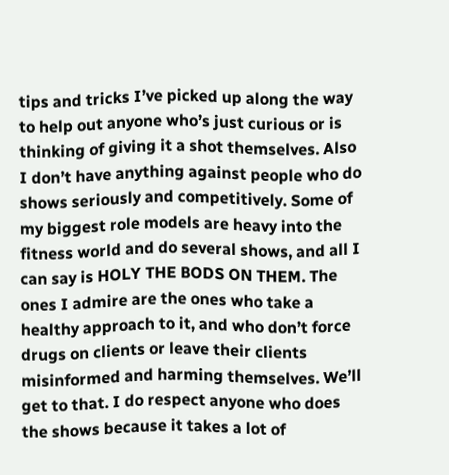tips and tricks I’ve picked up along the way to help out anyone who’s just curious or is thinking of giving it a shot themselves. Also I don’t have anything against people who do shows seriously and competitively. Some of my biggest role models are heavy into the fitness world and do several shows, and all I can say is HOLY THE BODS ON THEM. The ones I admire are the ones who take a healthy approach to it, and who don’t force drugs on clients or leave their clients misinformed and harming themselves. We’ll get to that. I do respect anyone who does the shows because it takes a lot of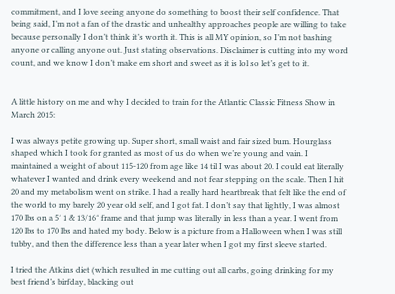commitment, and I love seeing anyone do something to boost their self confidence. That being said, I’m not a fan of the drastic and unhealthy approaches people are willing to take because personally I don’t think it’s worth it. This is all MY opinion, so I’m not bashing anyone or calling anyone out. Just stating observations. Disclaimer is cutting into my word count, and we know I don’t make em short and sweet as it is lol so let’s get to it.


A little history on me and why I decided to train for the Atlantic Classic Fitness Show in March 2015:

I was always petite growing up. Super short, small waist and fair sized bum. Hourglass shaped which I took for granted as most of us do when we’re young and vain. I maintained a weight of about 115-120 from age like 14 til I was about 20. I could eat literally whatever I wanted and drink every weekend and not fear stepping on the scale. Then I hit 20 and my metabolism went on strike. I had a really hard heartbreak that felt like the end of the world to my barely 20 year old self, and I got fat. I don’t say that lightly, I was almost 170 lbs on a 5′ 1 & 13/16″ frame and that jump was literally in less than a year. I went from 120 lbs to 170 lbs and hated my body. Below is a picture from a Halloween when I was still tubby, and then the difference less than a year later when I got my first sleeve started.

I tried the Atkins diet (which resulted in me cutting out all carbs, going drinking for my best friend’s birfday, blacking out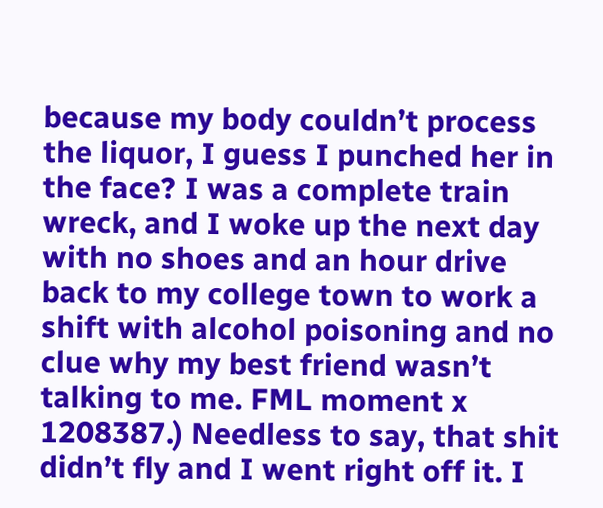because my body couldn’t process the liquor, I guess I punched her in the face? I was a complete train wreck, and I woke up the next day with no shoes and an hour drive back to my college town to work a shift with alcohol poisoning and no clue why my best friend wasn’t talking to me. FML moment x 1208387.) Needless to say, that shit didn’t fly and I went right off it. I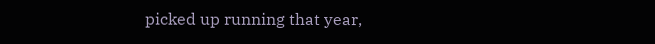picked up running that year,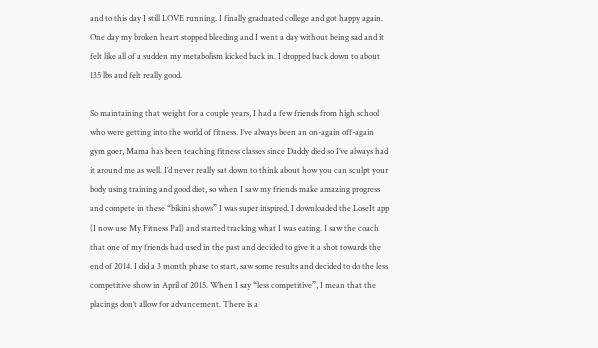and to this day I still LOVE running. I finally graduated college and got happy again. One day my broken heart stopped bleeding and I went a day without being sad and it felt like all of a sudden my metabolism kicked back in. I dropped back down to about 135 lbs and felt really good.

So maintaining that weight for a couple years, I had a few friends from high school who were getting into the world of fitness. I’ve always been an on-again off-again gym goer, Mama has been teaching fitness classes since Daddy died so I’ve always had it around me as well. I’d never really sat down to think about how you can sculpt your body using training and good diet, so when I saw my friends make amazing progress and compete in these “bikini shows” I was super inspired. I downloaded the LoseIt app (I now use My Fitness Pal) and started tracking what I was eating. I saw the coach that one of my friends had used in the past and decided to give it a shot towards the end of 2014. I did a 3 month phase to start, saw some results and decided to do the less competitive show in April of 2015. When I say “less competitive”, I mean that the placings don’t allow for advancement. There is a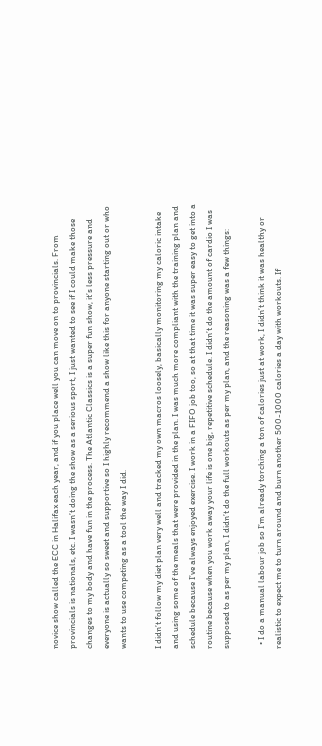novice show called the ECC in Halifax each year, and if you place well you can move on to provincials. From provincials is nationals, etc. I wasn’t doing the show as a serious sport, I just wanted to see if I could make those changes to my body and have fun in the process. The Atlantic Classics is a super fun show, it’s less pressure and everyone is actually so sweet and supportive so I highly recommend a show like this for anyone starting out or who wants to use competing as a tool the way I did.

I didn’t follow my diet plan very well and tracked my own macros loosely, basically monitoring my caloric intake and using some of the meals that were provided in the plan. I was much more compliant with the training plan and schedule because I’ve always enjoyed exercise. I work in a FIFO job too, so at that time it was super easy to get into a routine because when you work away your life is one big, repetitive schedule. I didn’t do the amount of cardio I was supposed to as per my plan, I didn’t do the full workouts as per my plan, and the reasoning was a few things:

  • I do a manual labour job so I’m already torching a ton of calories just at work, I didn’t think it was healthy or realistic to expect me to turn around and burn another 500-1000 calories a day with workouts. If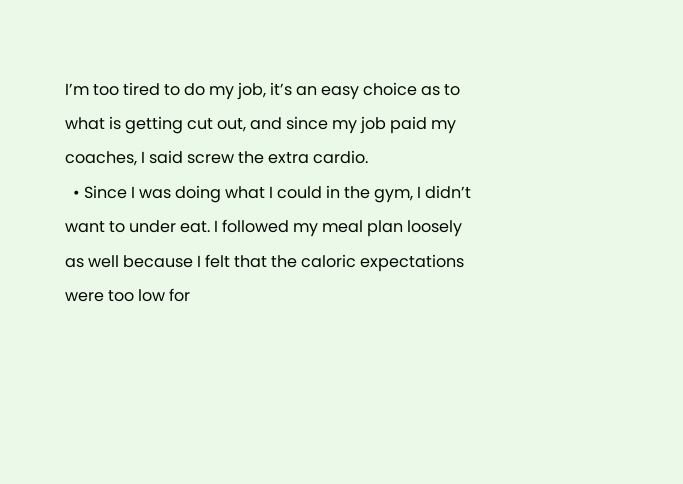I’m too tired to do my job, it’s an easy choice as to what is getting cut out, and since my job paid my coaches, I said screw the extra cardio.
  • Since I was doing what I could in the gym, I didn’t want to under eat. I followed my meal plan loosely as well because I felt that the caloric expectations were too low for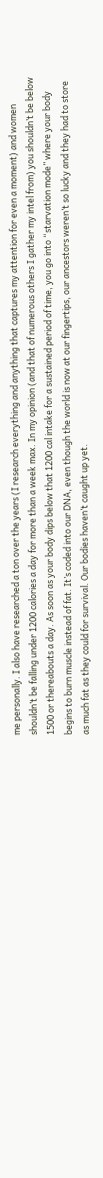me personally. I also have researched a ton over the years (I research everything and anything that captures my attention for even a moment) and women shouldn’t be falling under 1200 calories a day for more than a week max. In my opinion (and that of numerous others I gather my intel from) you shouldn’t be below 1500 or thereabouts a day. As soon as your body dips below that 1200 cal intake for a sustained period of time, you go into “starvation mode” where your body begins to burn muscle instead of fat. It’s coded into our DNA, even though the world is now at our fingertips, our ancestors weren’t so lucky and they had to store as much fat as they could for survival. Our bodies haven’t caught up yet.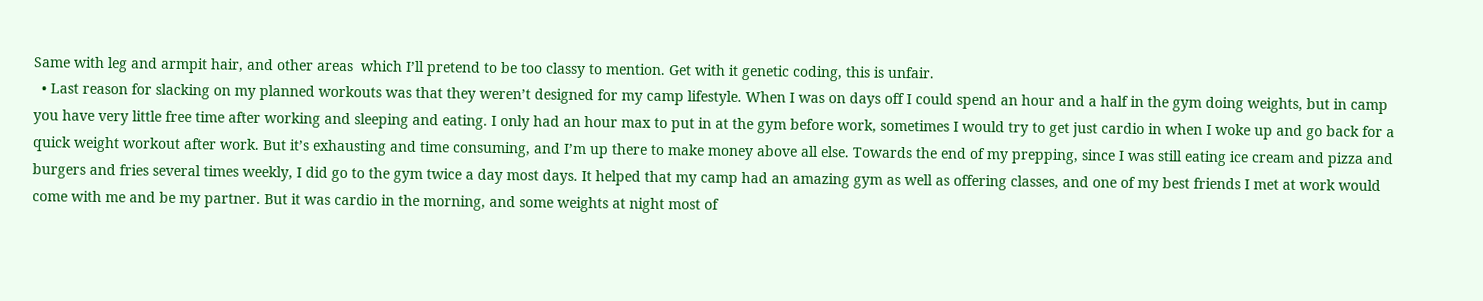Same with leg and armpit hair, and other areas  which I’ll pretend to be too classy to mention. Get with it genetic coding, this is unfair.
  • Last reason for slacking on my planned workouts was that they weren’t designed for my camp lifestyle. When I was on days off I could spend an hour and a half in the gym doing weights, but in camp you have very little free time after working and sleeping and eating. I only had an hour max to put in at the gym before work, sometimes I would try to get just cardio in when I woke up and go back for a quick weight workout after work. But it’s exhausting and time consuming, and I’m up there to make money above all else. Towards the end of my prepping, since I was still eating ice cream and pizza and burgers and fries several times weekly, I did go to the gym twice a day most days. It helped that my camp had an amazing gym as well as offering classes, and one of my best friends I met at work would come with me and be my partner. But it was cardio in the morning, and some weights at night most of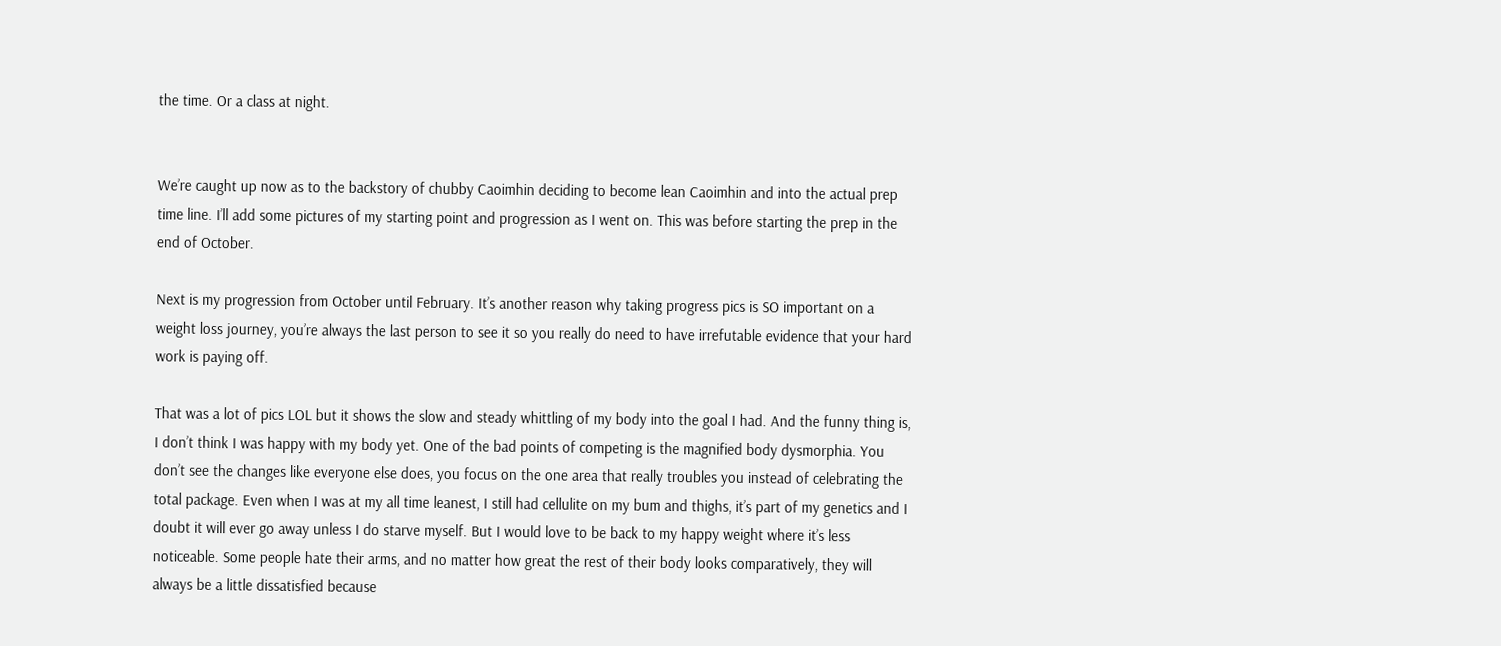the time. Or a class at night.


We’re caught up now as to the backstory of chubby Caoimhin deciding to become lean Caoimhin and into the actual prep time line. I’ll add some pictures of my starting point and progression as I went on. This was before starting the prep in the end of October.

Next is my progression from October until February. It’s another reason why taking progress pics is SO important on a weight loss journey, you’re always the last person to see it so you really do need to have irrefutable evidence that your hard work is paying off.

That was a lot of pics LOL but it shows the slow and steady whittling of my body into the goal I had. And the funny thing is, I don’t think I was happy with my body yet. One of the bad points of competing is the magnified body dysmorphia. You don’t see the changes like everyone else does, you focus on the one area that really troubles you instead of celebrating the total package. Even when I was at my all time leanest, I still had cellulite on my bum and thighs, it’s part of my genetics and I doubt it will ever go away unless I do starve myself. But I would love to be back to my happy weight where it’s less noticeable. Some people hate their arms, and no matter how great the rest of their body looks comparatively, they will always be a little dissatisfied because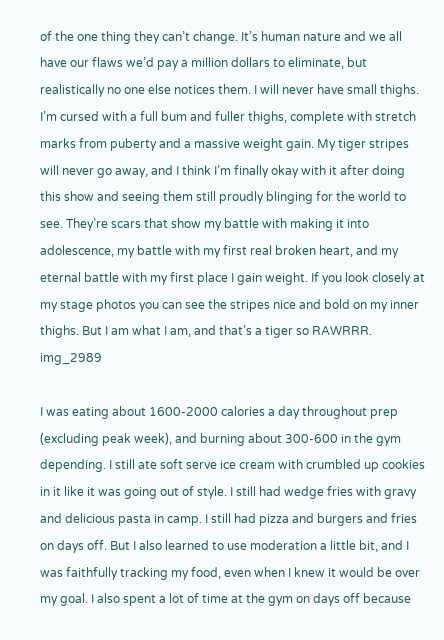of the one thing they can’t change. It’s human nature and we all have our flaws we’d pay a million dollars to eliminate, but realistically no one else notices them. I will never have small thighs. I’m cursed with a full bum and fuller thighs, complete with stretch marks from puberty and a massive weight gain. My tiger stripes will never go away, and I think I’m finally okay with it after doing this show and seeing them still proudly blinging for the world to see. They’re scars that show my battle with making it into adolescence, my battle with my first real broken heart, and my eternal battle with my first place I gain weight. If you look closely at my stage photos you can see the stripes nice and bold on my inner thighs. But I am what I am, and that’s a tiger so RAWRRR. img_2989

I was eating about 1600-2000 calories a day throughout prep (excluding peak week), and burning about 300-600 in the gym depending. I still ate soft serve ice cream with crumbled up cookies in it like it was going out of style. I still had wedge fries with gravy and delicious pasta in camp. I still had pizza and burgers and fries on days off. But I also learned to use moderation a little bit, and I was faithfully tracking my food, even when I knew it would be over my goal. I also spent a lot of time at the gym on days off because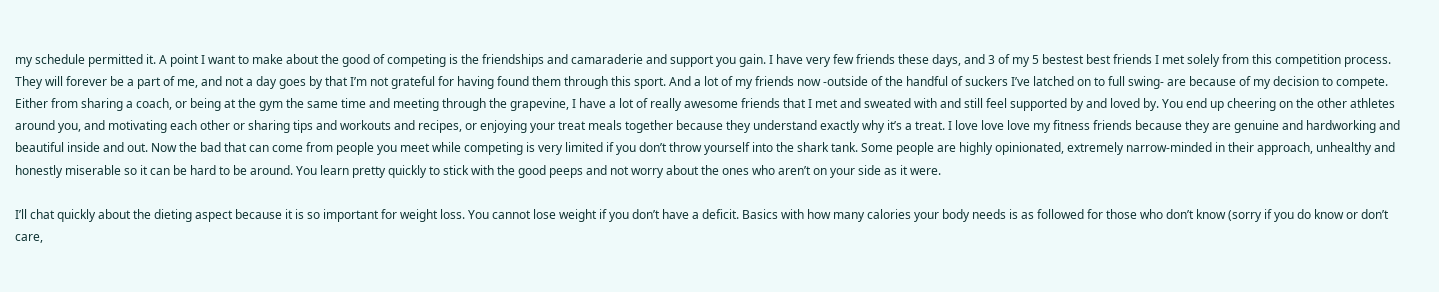my schedule permitted it. A point I want to make about the good of competing is the friendships and camaraderie and support you gain. I have very few friends these days, and 3 of my 5 bestest best friends I met solely from this competition process. They will forever be a part of me, and not a day goes by that I’m not grateful for having found them through this sport. And a lot of my friends now -outside of the handful of suckers I’ve latched on to full swing- are because of my decision to compete. Either from sharing a coach, or being at the gym the same time and meeting through the grapevine, I have a lot of really awesome friends that I met and sweated with and still feel supported by and loved by. You end up cheering on the other athletes around you, and motivating each other or sharing tips and workouts and recipes, or enjoying your treat meals together because they understand exactly why it’s a treat. I love love love my fitness friends because they are genuine and hardworking and beautiful inside and out. Now the bad that can come from people you meet while competing is very limited if you don’t throw yourself into the shark tank. Some people are highly opinionated, extremely narrow-minded in their approach, unhealthy and honestly miserable so it can be hard to be around. You learn pretty quickly to stick with the good peeps and not worry about the ones who aren’t on your side as it were.

I’ll chat quickly about the dieting aspect because it is so important for weight loss. You cannot lose weight if you don’t have a deficit. Basics with how many calories your body needs is as followed for those who don’t know (sorry if you do know or don’t care,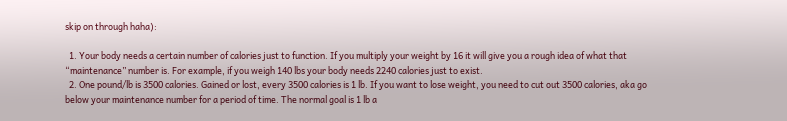skip on through haha):

  1. Your body needs a certain number of calories just to function. If you multiply your weight by 16 it will give you a rough idea of what that “maintenance” number is. For example, if you weigh 140 lbs your body needs 2240 calories just to exist.
  2. One pound/lb is 3500 calories. Gained or lost, every 3500 calories is 1 lb. If you want to lose weight, you need to cut out 3500 calories, aka go below your maintenance number for a period of time. The normal goal is 1 lb a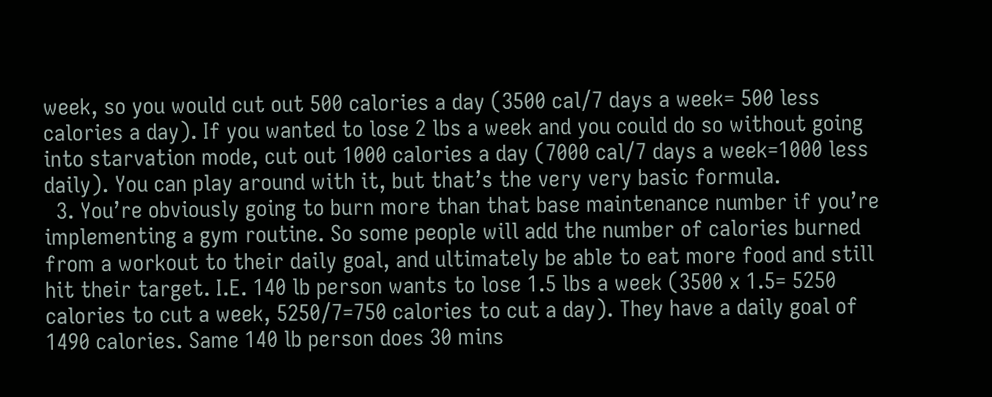week, so you would cut out 500 calories a day (3500 cal/7 days a week= 500 less calories a day). If you wanted to lose 2 lbs a week and you could do so without going into starvation mode, cut out 1000 calories a day (7000 cal/7 days a week=1000 less daily). You can play around with it, but that’s the very very basic formula.
  3. You’re obviously going to burn more than that base maintenance number if you’re implementing a gym routine. So some people will add the number of calories burned from a workout to their daily goal, and ultimately be able to eat more food and still hit their target. I.E. 140 lb person wants to lose 1.5 lbs a week (3500 x 1.5= 5250 calories to cut a week, 5250/7=750 calories to cut a day). They have a daily goal of 1490 calories. Same 140 lb person does 30 mins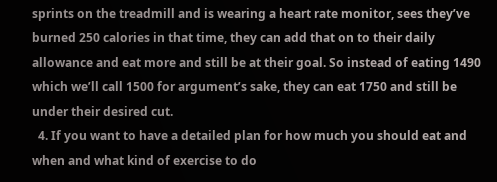sprints on the treadmill and is wearing a heart rate monitor, sees they’ve burned 250 calories in that time, they can add that on to their daily allowance and eat more and still be at their goal. So instead of eating 1490 which we’ll call 1500 for argument’s sake, they can eat 1750 and still be under their desired cut.
  4. If you want to have a detailed plan for how much you should eat and when and what kind of exercise to do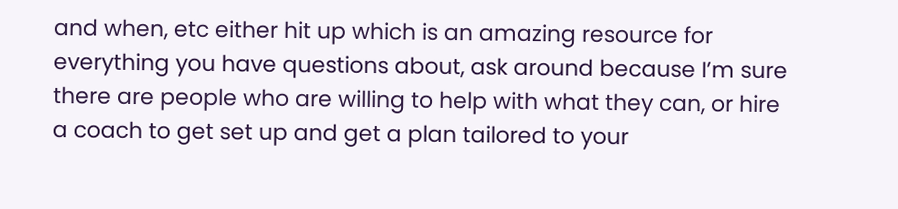and when, etc either hit up which is an amazing resource for everything you have questions about, ask around because I’m sure there are people who are willing to help with what they can, or hire a coach to get set up and get a plan tailored to your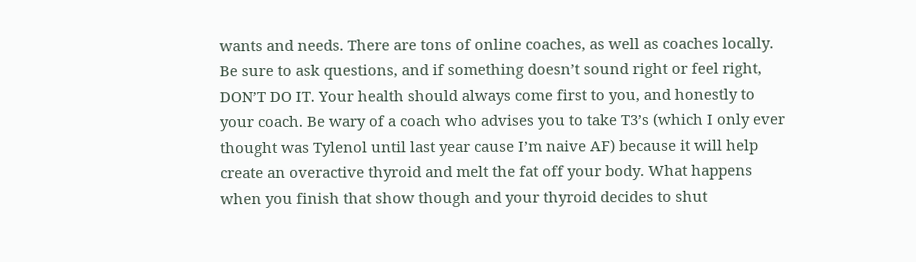wants and needs. There are tons of online coaches, as well as coaches locally. Be sure to ask questions, and if something doesn’t sound right or feel right, DON’T DO IT. Your health should always come first to you, and honestly to your coach. Be wary of a coach who advises you to take T3’s (which I only ever thought was Tylenol until last year cause I’m naive AF) because it will help create an overactive thyroid and melt the fat off your body. What happens when you finish that show though and your thyroid decides to shut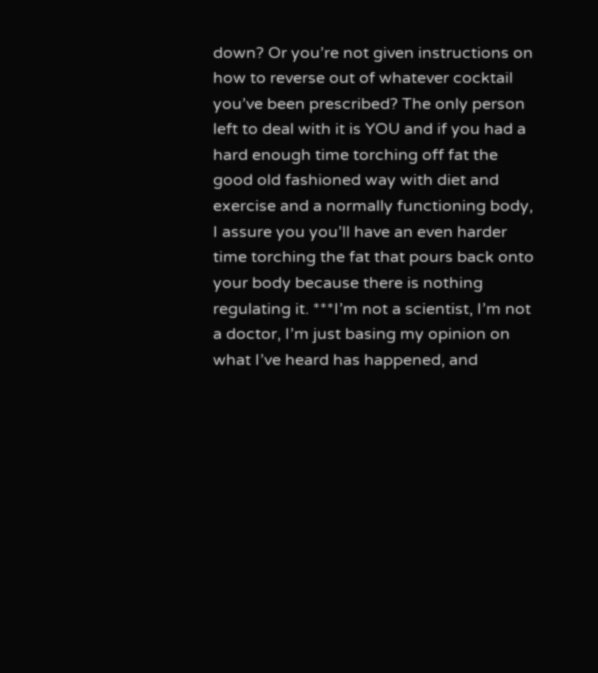down? Or you’re not given instructions on how to reverse out of whatever cocktail you’ve been prescribed? The only person left to deal with it is YOU and if you had a hard enough time torching off fat the good old fashioned way with diet and exercise and a normally functioning body, I assure you you’ll have an even harder time torching the fat that pours back onto your body because there is nothing regulating it. ***I’m not a scientist, I’m not a doctor, I’m just basing my opinion on what I’ve heard has happened, and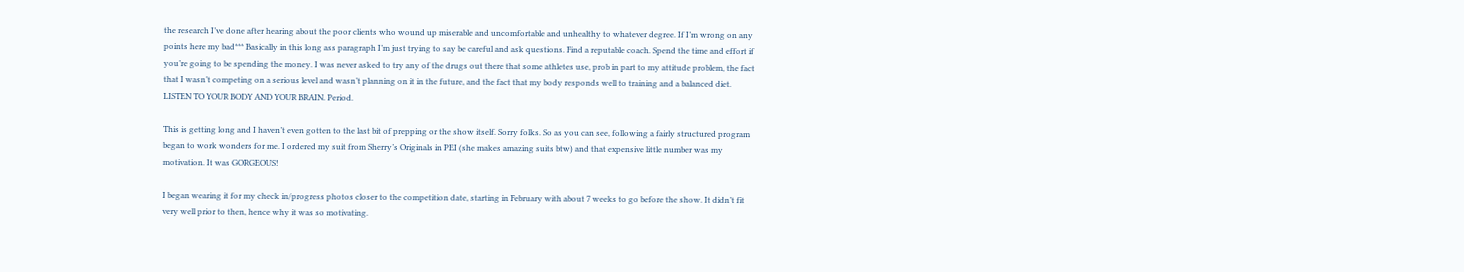the research I’ve done after hearing about the poor clients who wound up miserable and uncomfortable and unhealthy to whatever degree. If I’m wrong on any points here my bad*** Basically in this long ass paragraph I’m just trying to say be careful and ask questions. Find a reputable coach. Spend the time and effort if you’re going to be spending the money. I was never asked to try any of the drugs out there that some athletes use, prob in part to my attitude problem, the fact that I wasn’t competing on a serious level and wasn’t planning on it in the future, and the fact that my body responds well to training and a balanced diet. LISTEN TO YOUR BODY AND YOUR BRAIN. Period.

This is getting long and I haven’t even gotten to the last bit of prepping or the show itself. Sorry folks. So as you can see, following a fairly structured program began to work wonders for me. I ordered my suit from Sherry’s Originals in PEI (she makes amazing suits btw) and that expensive little number was my motivation. It was GORGEOUS!

I began wearing it for my check in/progress photos closer to the competition date, starting in February with about 7 weeks to go before the show. It didn’t fit very well prior to then, hence why it was so motivating.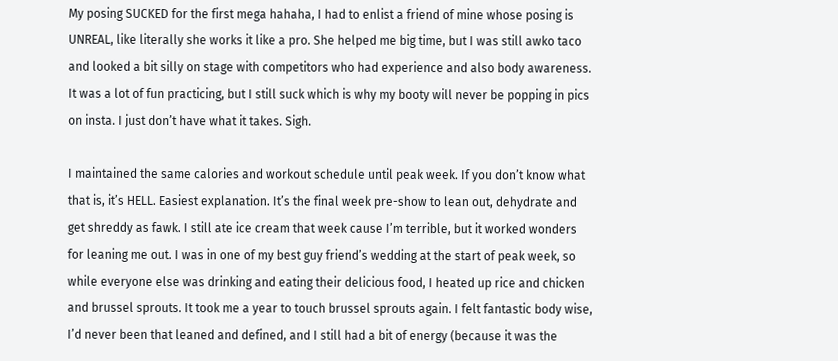My posing SUCKED for the first mega hahaha, I had to enlist a friend of mine whose posing is UNREAL, like literally she works it like a pro. She helped me big time, but I was still awko taco and looked a bit silly on stage with competitors who had experience and also body awareness. It was a lot of fun practicing, but I still suck which is why my booty will never be popping in pics on insta. I just don’t have what it takes. Sigh.

I maintained the same calories and workout schedule until peak week. If you don’t know what that is, it’s HELL. Easiest explanation. It’s the final week pre-show to lean out, dehydrate and get shreddy as fawk. I still ate ice cream that week cause I’m terrible, but it worked wonders for leaning me out. I was in one of my best guy friend’s wedding at the start of peak week, so while everyone else was drinking and eating their delicious food, I heated up rice and chicken and brussel sprouts. It took me a year to touch brussel sprouts again. I felt fantastic body wise, I’d never been that leaned and defined, and I still had a bit of energy (because it was the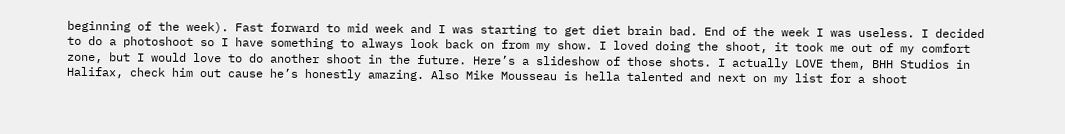beginning of the week). Fast forward to mid week and I was starting to get diet brain bad. End of the week I was useless. I decided to do a photoshoot so I have something to always look back on from my show. I loved doing the shoot, it took me out of my comfort zone, but I would love to do another shoot in the future. Here’s a slideshow of those shots. I actually LOVE them, BHH Studios in Halifax, check him out cause he’s honestly amazing. Also Mike Mousseau is hella talented and next on my list for a shoot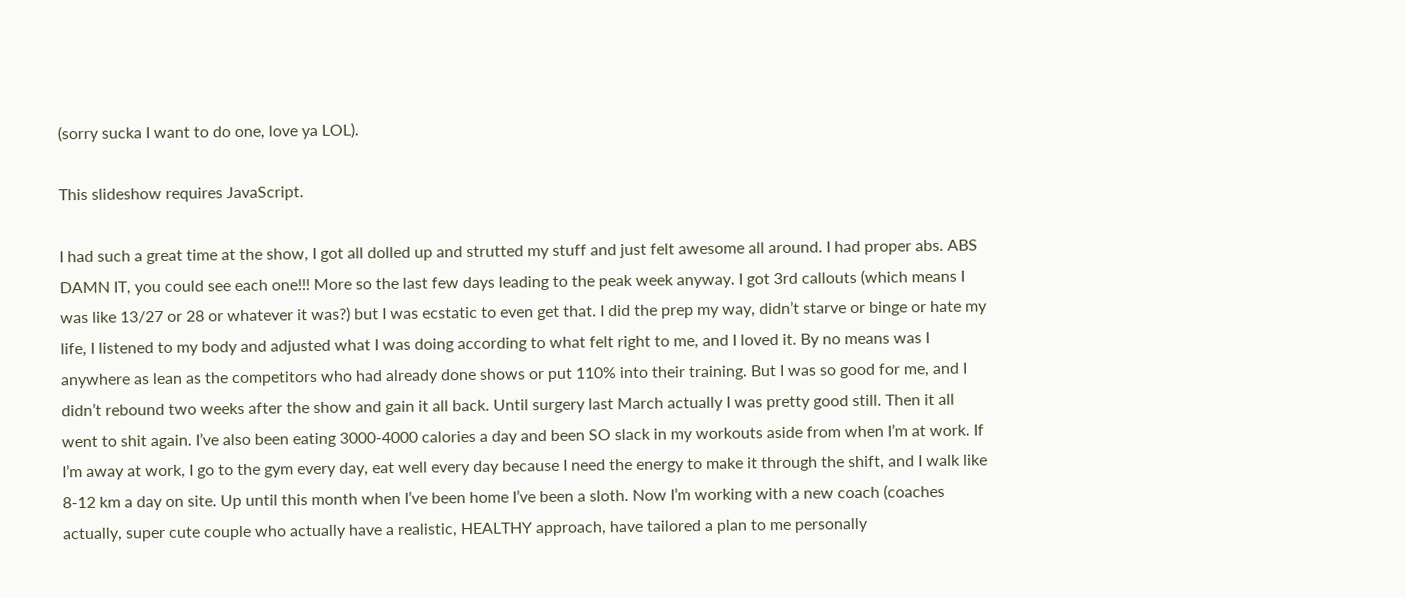(sorry sucka I want to do one, love ya LOL).

This slideshow requires JavaScript.

I had such a great time at the show, I got all dolled up and strutted my stuff and just felt awesome all around. I had proper abs. ABS DAMN IT, you could see each one!!! More so the last few days leading to the peak week anyway. I got 3rd callouts (which means I was like 13/27 or 28 or whatever it was?) but I was ecstatic to even get that. I did the prep my way, didn’t starve or binge or hate my life, I listened to my body and adjusted what I was doing according to what felt right to me, and I loved it. By no means was I anywhere as lean as the competitors who had already done shows or put 110% into their training. But I was so good for me, and I didn’t rebound two weeks after the show and gain it all back. Until surgery last March actually I was pretty good still. Then it all went to shit again. I’ve also been eating 3000-4000 calories a day and been SO slack in my workouts aside from when I’m at work. If I’m away at work, I go to the gym every day, eat well every day because I need the energy to make it through the shift, and I walk like 8-12 km a day on site. Up until this month when I’ve been home I’ve been a sloth. Now I’m working with a new coach (coaches actually, super cute couple who actually have a realistic, HEALTHY approach, have tailored a plan to me personally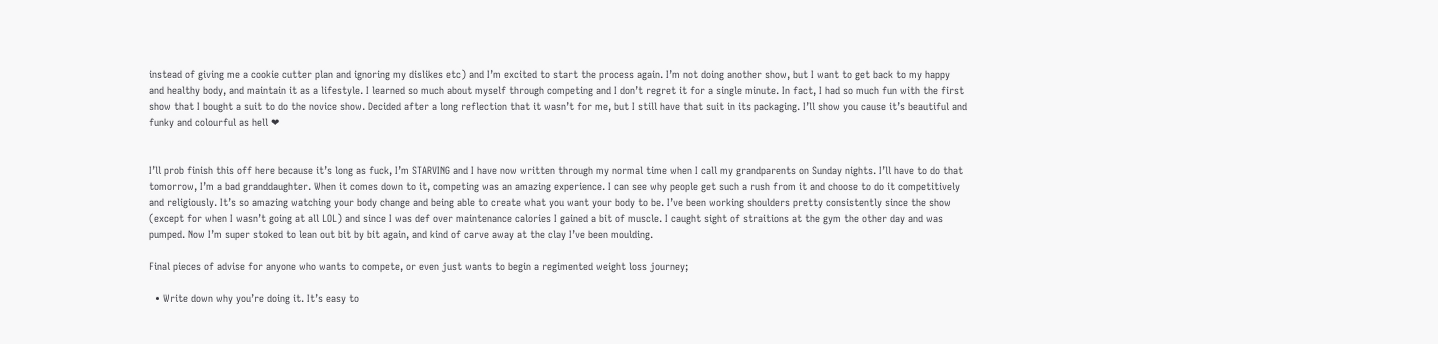instead of giving me a cookie cutter plan and ignoring my dislikes etc) and I’m excited to start the process again. I’m not doing another show, but I want to get back to my happy and healthy body, and maintain it as a lifestyle. I learned so much about myself through competing and I don’t regret it for a single minute. In fact, I had so much fun with the first show that I bought a suit to do the novice show. Decided after a long reflection that it wasn’t for me, but I still have that suit in its packaging. I’ll show you cause it’s beautiful and funky and colourful as hell ❤


I’ll prob finish this off here because it’s long as fuck, I’m STARVING and I have now written through my normal time when I call my grandparents on Sunday nights. I’ll have to do that tomorrow, I’m a bad granddaughter. When it comes down to it, competing was an amazing experience. I can see why people get such a rush from it and choose to do it competitively and religiously. It’s so amazing watching your body change and being able to create what you want your body to be. I’ve been working shoulders pretty consistently since the show (except for when I wasn’t going at all LOL) and since I was def over maintenance calories I gained a bit of muscle. I caught sight of straitions at the gym the other day and was pumped. Now I’m super stoked to lean out bit by bit again, and kind of carve away at the clay I’ve been moulding.

Final pieces of advise for anyone who wants to compete, or even just wants to begin a regimented weight loss journey;

  • Write down why you’re doing it. It’s easy to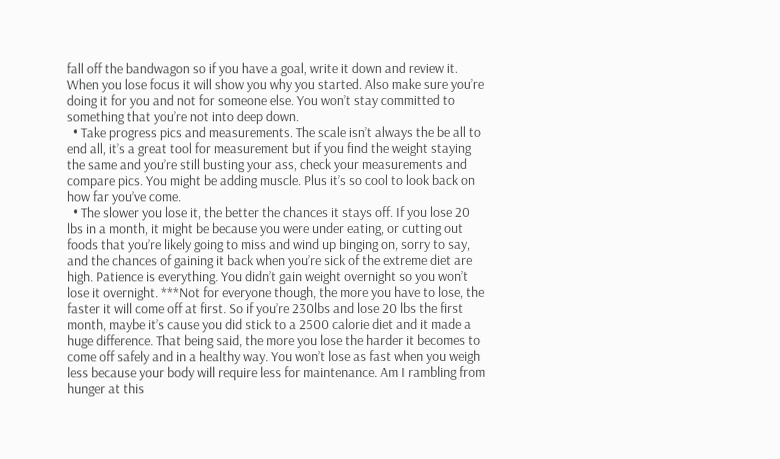fall off the bandwagon so if you have a goal, write it down and review it. When you lose focus it will show you why you started. Also make sure you’re doing it for you and not for someone else. You won’t stay committed to something that you’re not into deep down.
  • Take progress pics and measurements. The scale isn’t always the be all to end all, it’s a great tool for measurement but if you find the weight staying the same and you’re still busting your ass, check your measurements and compare pics. You might be adding muscle. Plus it’s so cool to look back on how far you’ve come.
  • The slower you lose it, the better the chances it stays off. If you lose 20 lbs in a month, it might be because you were under eating, or cutting out foods that you’re likely going to miss and wind up binging on, sorry to say, and the chances of gaining it back when you’re sick of the extreme diet are high. Patience is everything. You didn’t gain weight overnight so you won’t lose it overnight. ***Not for everyone though, the more you have to lose, the faster it will come off at first. So if you’re 230lbs and lose 20 lbs the first month, maybe it’s cause you did stick to a 2500 calorie diet and it made a huge difference. That being said, the more you lose the harder it becomes to come off safely and in a healthy way. You won’t lose as fast when you weigh less because your body will require less for maintenance. Am I rambling from hunger at this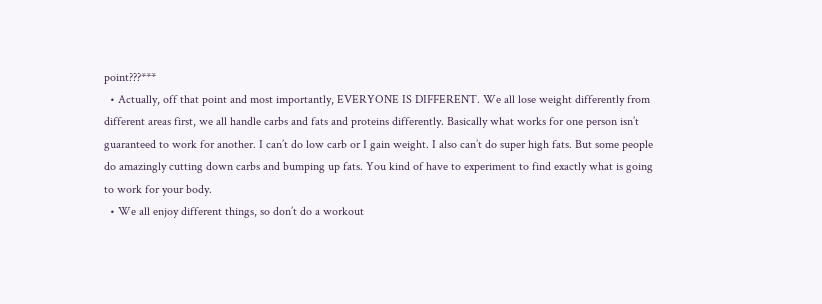point???***
  • Actually, off that point and most importantly, EVERYONE IS DIFFERENT. We all lose weight differently from different areas first, we all handle carbs and fats and proteins differently. Basically what works for one person isn’t guaranteed to work for another. I can’t do low carb or I gain weight. I also can’t do super high fats. But some people do amazingly cutting down carbs and bumping up fats. You kind of have to experiment to find exactly what is going to work for your body.
  • We all enjoy different things, so don’t do a workout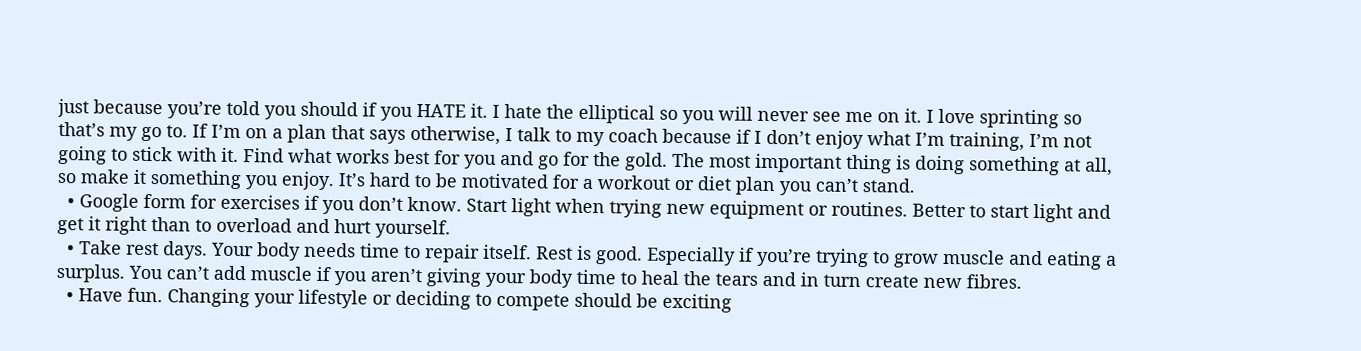just because you’re told you should if you HATE it. I hate the elliptical so you will never see me on it. I love sprinting so that’s my go to. If I’m on a plan that says otherwise, I talk to my coach because if I don’t enjoy what I’m training, I’m not going to stick with it. Find what works best for you and go for the gold. The most important thing is doing something at all, so make it something you enjoy. It’s hard to be motivated for a workout or diet plan you can’t stand.
  • Google form for exercises if you don’t know. Start light when trying new equipment or routines. Better to start light and get it right than to overload and hurt yourself.
  • Take rest days. Your body needs time to repair itself. Rest is good. Especially if you’re trying to grow muscle and eating a surplus. You can’t add muscle if you aren’t giving your body time to heal the tears and in turn create new fibres.
  • Have fun. Changing your lifestyle or deciding to compete should be exciting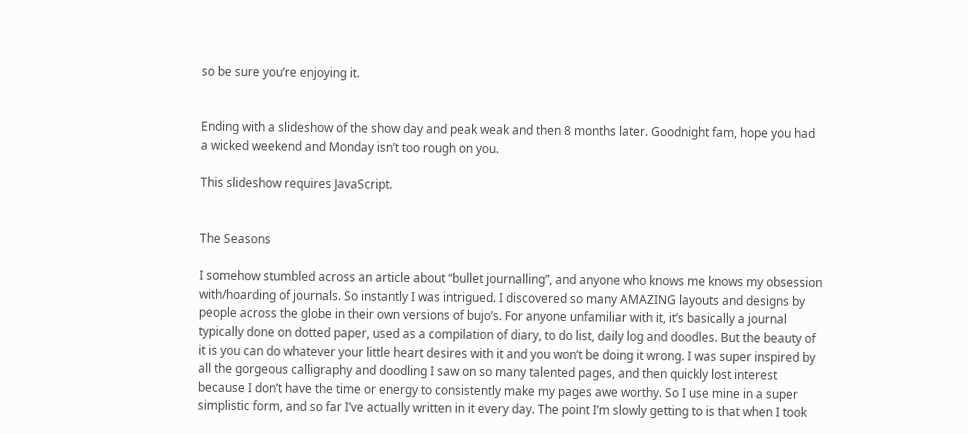so be sure you’re enjoying it.


Ending with a slideshow of the show day and peak weak and then 8 months later. Goodnight fam, hope you had a wicked weekend and Monday isn’t too rough on you.

This slideshow requires JavaScript.


The Seasons

I somehow stumbled across an article about “bullet journalling”, and anyone who knows me knows my obsession with/hoarding of journals. So instantly I was intrigued. I discovered so many AMAZING layouts and designs by people across the globe in their own versions of bujo’s. For anyone unfamiliar with it, it’s basically a journal typically done on dotted paper, used as a compilation of diary, to do list, daily log and doodles. But the beauty of it is you can do whatever your little heart desires with it and you won’t be doing it wrong. I was super inspired by all the gorgeous calligraphy and doodling I saw on so many talented pages, and then quickly lost interest because I don’t have the time or energy to consistently make my pages awe worthy. So I use mine in a super simplistic form, and so far I’ve actually written in it every day. The point I’m slowly getting to is that when I took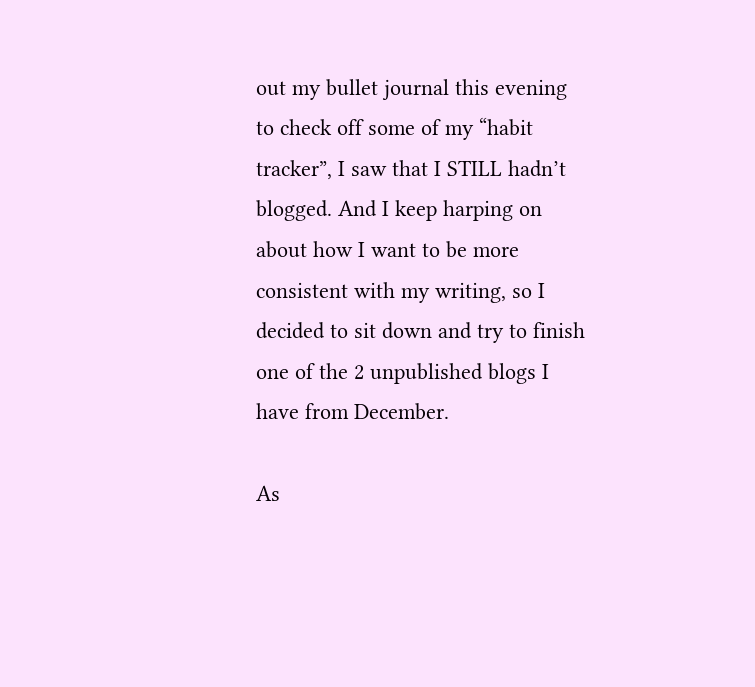out my bullet journal this evening to check off some of my “habit tracker”, I saw that I STILL hadn’t blogged. And I keep harping on about how I want to be more consistent with my writing, so I decided to sit down and try to finish one of the 2 unpublished blogs I have from December.

As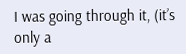I was going through it, (it’s only a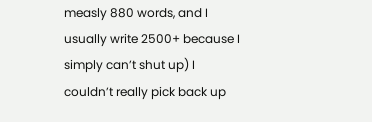measly 880 words, and I usually write 2500+ because I simply can’t shut up) I couldn’t really pick back up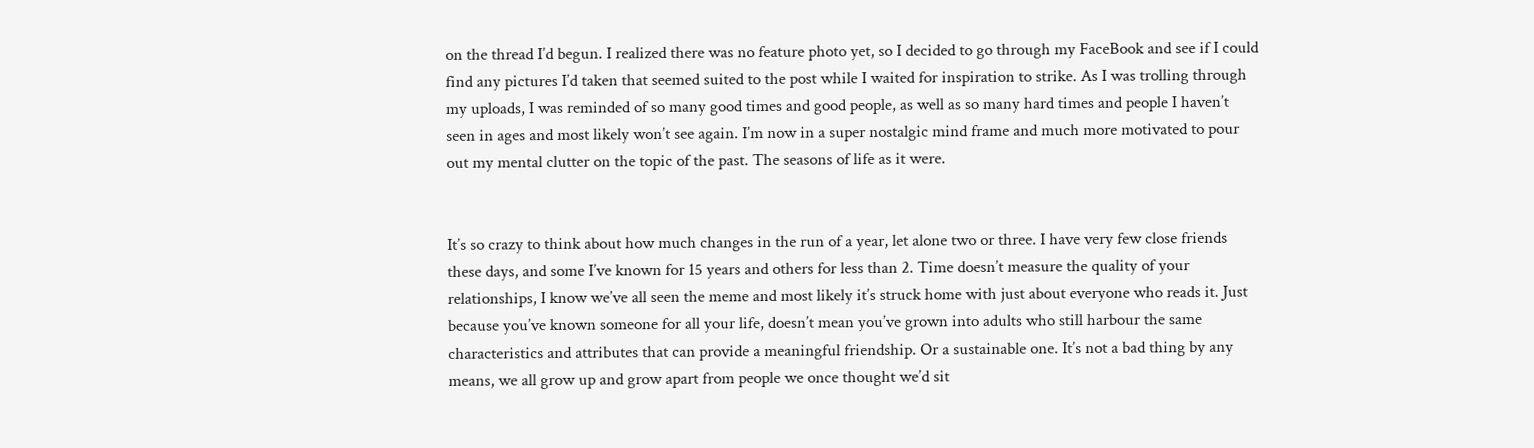on the thread I’d begun. I realized there was no feature photo yet, so I decided to go through my FaceBook and see if I could find any pictures I’d taken that seemed suited to the post while I waited for inspiration to strike. As I was trolling through my uploads, I was reminded of so many good times and good people, as well as so many hard times and people I haven’t seen in ages and most likely won’t see again. I’m now in a super nostalgic mind frame and much more motivated to pour out my mental clutter on the topic of the past. The seasons of life as it were.


It’s so crazy to think about how much changes in the run of a year, let alone two or three. I have very few close friends these days, and some I’ve known for 15 years and others for less than 2. Time doesn’t measure the quality of your relationships, I know we’ve all seen the meme and most likely it’s struck home with just about everyone who reads it. Just because you’ve known someone for all your life, doesn’t mean you’ve grown into adults who still harbour the same characteristics and attributes that can provide a meaningful friendship. Or a sustainable one. It’s not a bad thing by any means, we all grow up and grow apart from people we once thought we’d sit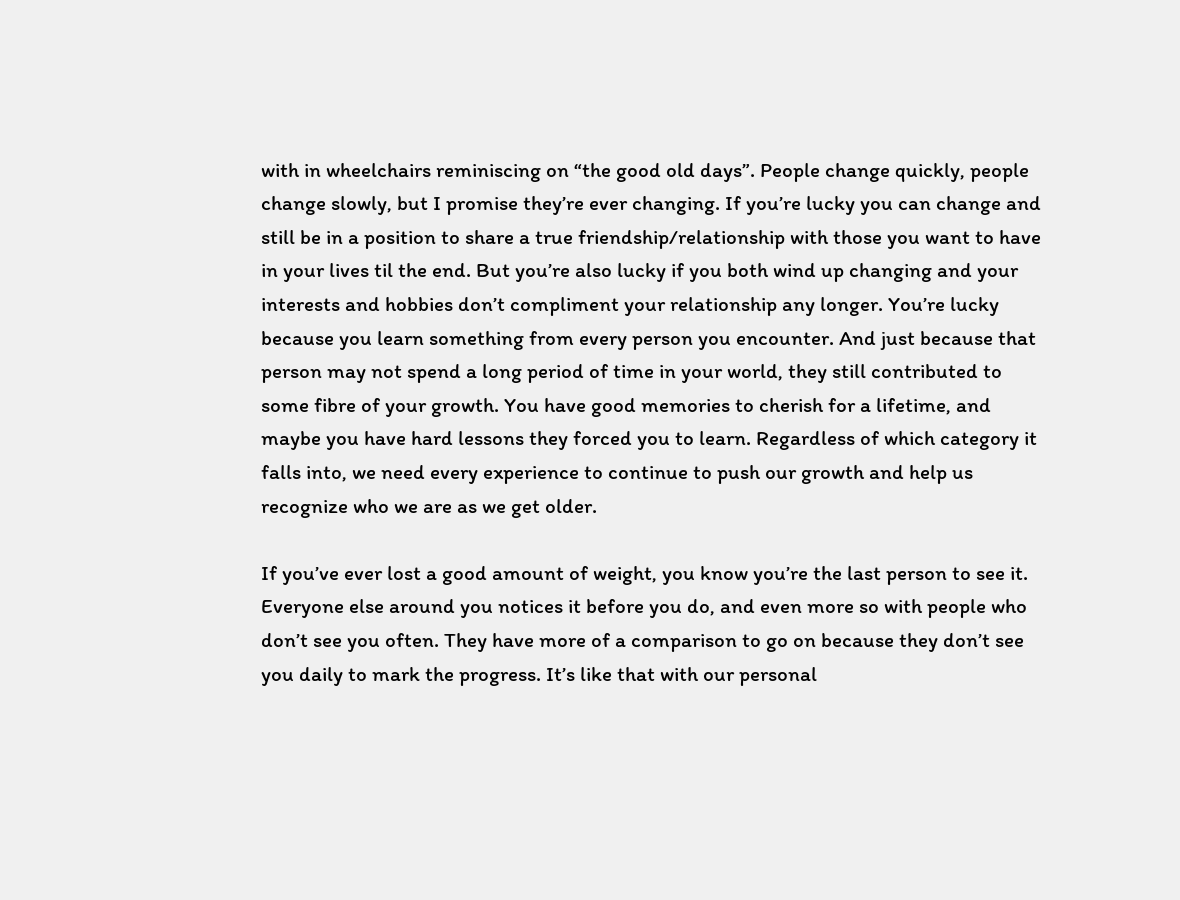with in wheelchairs reminiscing on “the good old days”. People change quickly, people change slowly, but I promise they’re ever changing. If you’re lucky you can change and still be in a position to share a true friendship/relationship with those you want to have in your lives til the end. But you’re also lucky if you both wind up changing and your interests and hobbies don’t compliment your relationship any longer. You’re lucky because you learn something from every person you encounter. And just because that person may not spend a long period of time in your world, they still contributed to some fibre of your growth. You have good memories to cherish for a lifetime, and maybe you have hard lessons they forced you to learn. Regardless of which category it falls into, we need every experience to continue to push our growth and help us recognize who we are as we get older.

If you’ve ever lost a good amount of weight, you know you’re the last person to see it. Everyone else around you notices it before you do, and even more so with people who don’t see you often. They have more of a comparison to go on because they don’t see you daily to mark the progress. It’s like that with our personal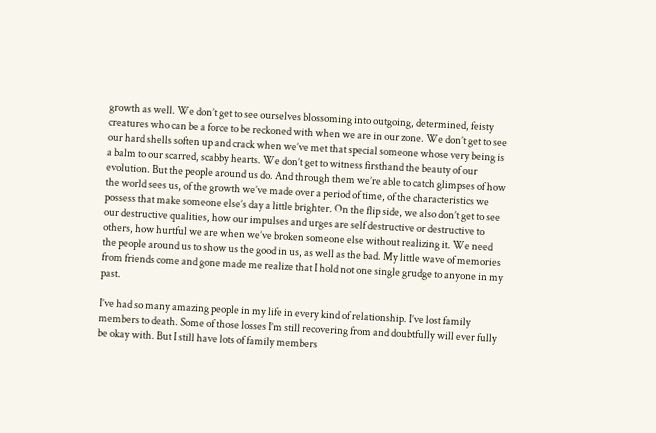growth as well. We don’t get to see ourselves blossoming into outgoing, determined, feisty creatures who can be a force to be reckoned with when we are in our zone. We don’t get to see our hard shells soften up and crack when we’ve met that special someone whose very being is a balm to our scarred, scabby hearts. We don’t get to witness firsthand the beauty of our evolution. But the people around us do. And through them we’re able to catch glimpses of how the world sees us, of the growth we’ve made over a period of time, of the characteristics we possess that make someone else’s day a little brighter. On the flip side, we also don’t get to see our destructive qualities, how our impulses and urges are self destructive or destructive to others, how hurtful we are when we’ve broken someone else without realizing it. We need the people around us to show us the good in us, as well as the bad. My little wave of memories from friends come and gone made me realize that I hold not one single grudge to anyone in my past.

I’ve had so many amazing people in my life in every kind of relationship. I’ve lost family members to death. Some of those losses I’m still recovering from and doubtfully will ever fully be okay with. But I still have lots of family members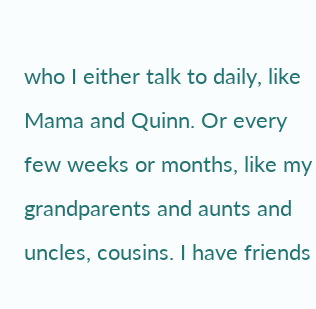who I either talk to daily, like Mama and Quinn. Or every few weeks or months, like my grandparents and aunts and uncles, cousins. I have friends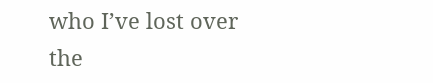who I’ve lost over the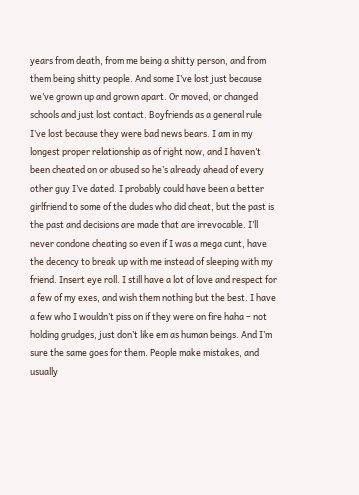years from death, from me being a shitty person, and from them being shitty people. And some I’ve lost just because we’ve grown up and grown apart. Or moved, or changed schools and just lost contact. Boyfriends as a general rule I’ve lost because they were bad news bears. I am in my longest proper relationship as of right now, and I haven’t been cheated on or abused so he’s already ahead of every other guy I’ve dated. I probably could have been a better girlfriend to some of the dudes who did cheat, but the past is the past and decisions are made that are irrevocable. I’ll never condone cheating so even if I was a mega cunt, have the decency to break up with me instead of sleeping with my friend. Insert eye roll. I still have a lot of love and respect for a few of my exes, and wish them nothing but the best. I have a few who I wouldn’t piss on if they were on fire haha – not holding grudges, just don’t like em as human beings. And I’m sure the same goes for them. People make mistakes, and usually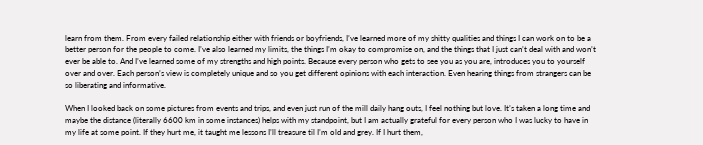learn from them. From every failed relationship either with friends or boyfriends, I’ve learned more of my shitty qualities and things I can work on to be a better person for the people to come. I’ve also learned my limits, the things I’m okay to compromise on, and the things that I just can’t deal with and won’t ever be able to. And I’ve learned some of my strengths and high points. Because every person who gets to see you as you are, introduces you to yourself over and over. Each person’s view is completely unique and so you get different opinions with each interaction. Even hearing things from strangers can be so liberating and informative.

When I looked back on some pictures from events and trips, and even just run of the mill daily hang outs, I feel nothing but love. It’s taken a long time and maybe the distance (literally 6600 km in some instances) helps with my standpoint, but I am actually grateful for every person who I was lucky to have in my life at some point. If they hurt me, it taught me lessons I’ll treasure til I’m old and grey. If I hurt them,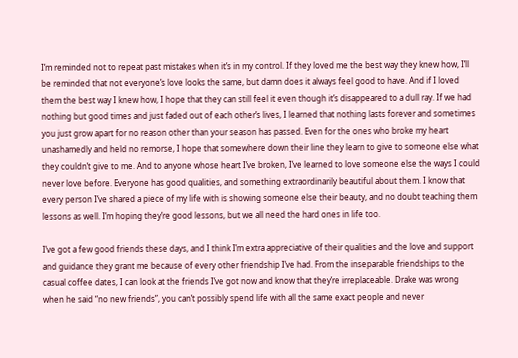I’m reminded not to repeat past mistakes when it’s in my control. If they loved me the best way they knew how, I’ll be reminded that not everyone’s love looks the same, but damn does it always feel good to have. And if I loved them the best way I knew how, I hope that they can still feel it even though it’s disappeared to a dull ray. If we had nothing but good times and just faded out of each other’s lives, I learned that nothing lasts forever and sometimes you just grow apart for no reason other than your season has passed. Even for the ones who broke my heart unashamedly and held no remorse, I hope that somewhere down their line they learn to give to someone else what they couldn’t give to me. And to anyone whose heart I’ve broken, I’ve learned to love someone else the ways I could never love before. Everyone has good qualities, and something extraordinarily beautiful about them. I know that every person I’ve shared a piece of my life with is showing someone else their beauty, and no doubt teaching them lessons as well. I’m hoping they’re good lessons, but we all need the hard ones in life too.

I’ve got a few good friends these days, and I think I’m extra appreciative of their qualities and the love and support and guidance they grant me because of every other friendship I’ve had. From the inseparable friendships to the casual coffee dates, I can look at the friends I’ve got now and know that they’re irreplaceable. Drake was wrong when he said “no new friends”, you can’t possibly spend life with all the same exact people and never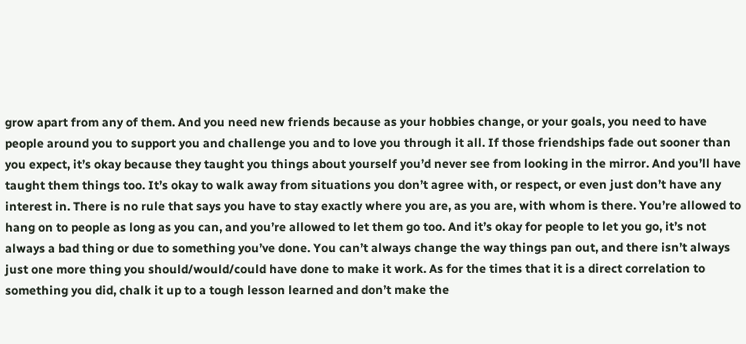grow apart from any of them. And you need new friends because as your hobbies change, or your goals, you need to have people around you to support you and challenge you and to love you through it all. If those friendships fade out sooner than you expect, it’s okay because they taught you things about yourself you’d never see from looking in the mirror. And you’ll have taught them things too. It’s okay to walk away from situations you don’t agree with, or respect, or even just don’t have any interest in. There is no rule that says you have to stay exactly where you are, as you are, with whom is there. You’re allowed to hang on to people as long as you can, and you’re allowed to let them go too. And it’s okay for people to let you go, it’s not always a bad thing or due to something you’ve done. You can’t always change the way things pan out, and there isn’t always just one more thing you should/would/could have done to make it work. As for the times that it is a direct correlation to something you did, chalk it up to a tough lesson learned and don’t make the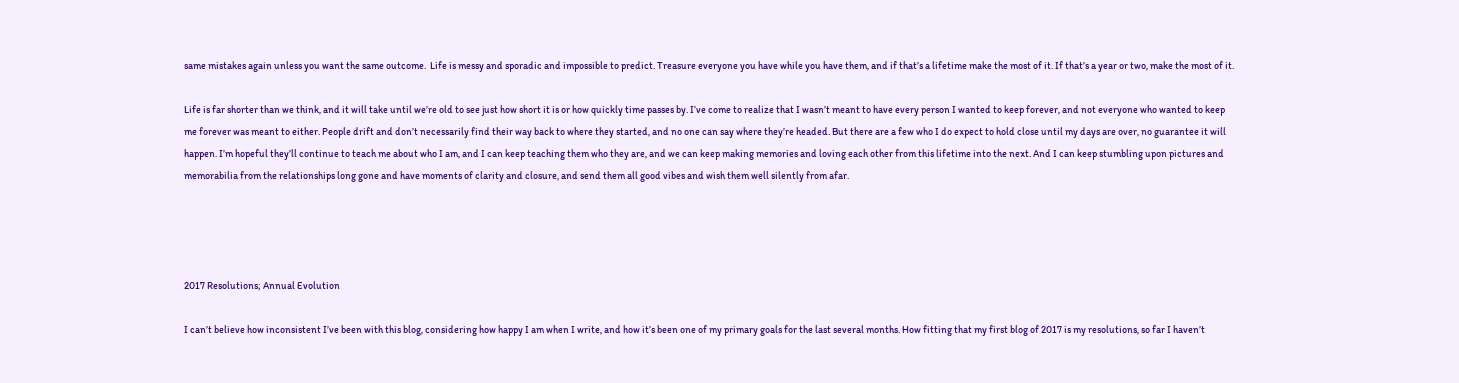same mistakes again unless you want the same outcome.  Life is messy and sporadic and impossible to predict. Treasure everyone you have while you have them, and if that’s a lifetime make the most of it. If that’s a year or two, make the most of it.

Life is far shorter than we think, and it will take until we’re old to see just how short it is or how quickly time passes by. I’ve come to realize that I wasn’t meant to have every person I wanted to keep forever, and not everyone who wanted to keep me forever was meant to either. People drift and don’t necessarily find their way back to where they started, and no one can say where they’re headed. But there are a few who I do expect to hold close until my days are over, no guarantee it will happen. I’m hopeful they’ll continue to teach me about who I am, and I can keep teaching them who they are, and we can keep making memories and loving each other from this lifetime into the next. And I can keep stumbling upon pictures and memorabilia from the relationships long gone and have moments of clarity and closure, and send them all good vibes and wish them well silently from afar.




2017 Resolutions; Annual Evolution

I can’t believe how inconsistent I’ve been with this blog, considering how happy I am when I write, and how it’s been one of my primary goals for the last several months. How fitting that my first blog of 2017 is my resolutions, so far I haven’t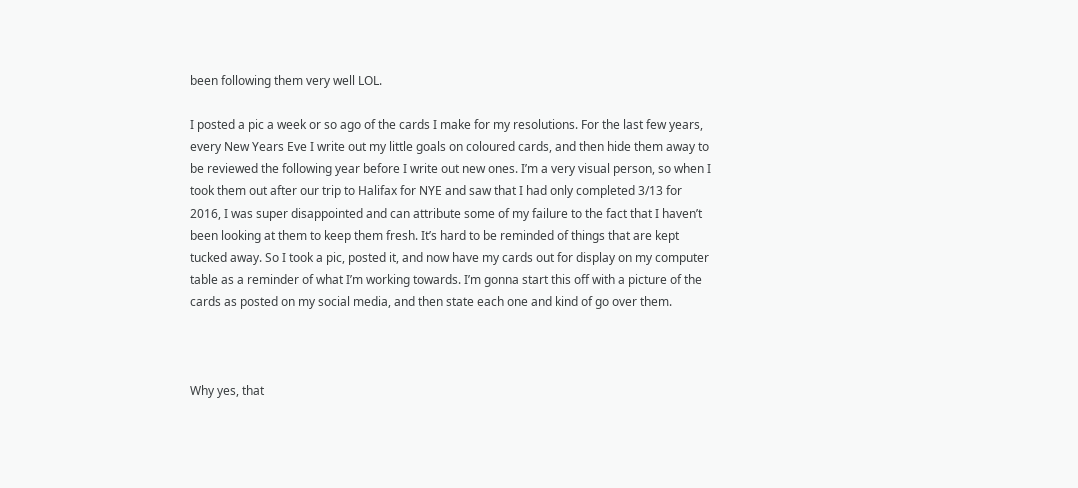been following them very well LOL.

I posted a pic a week or so ago of the cards I make for my resolutions. For the last few years, every New Years Eve I write out my little goals on coloured cards, and then hide them away to be reviewed the following year before I write out new ones. I’m a very visual person, so when I took them out after our trip to Halifax for NYE and saw that I had only completed 3/13 for 2016, I was super disappointed and can attribute some of my failure to the fact that I haven’t been looking at them to keep them fresh. It’s hard to be reminded of things that are kept tucked away. So I took a pic, posted it, and now have my cards out for display on my computer table as a reminder of what I’m working towards. I’m gonna start this off with a picture of the cards as posted on my social media, and then state each one and kind of go over them.



Why yes, that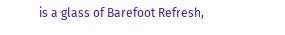is a glass of Barefoot Refresh,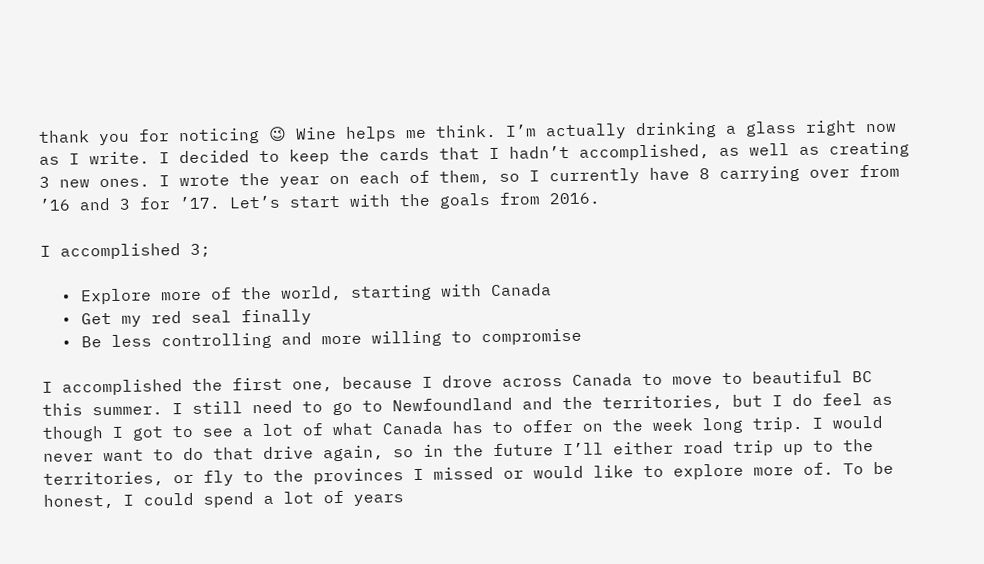thank you for noticing 😉 Wine helps me think. I’m actually drinking a glass right now as I write. I decided to keep the cards that I hadn’t accomplished, as well as creating 3 new ones. I wrote the year on each of them, so I currently have 8 carrying over from ’16 and 3 for ’17. Let’s start with the goals from 2016.

I accomplished 3;

  • Explore more of the world, starting with Canada
  • Get my red seal finally
  • Be less controlling and more willing to compromise

I accomplished the first one, because I drove across Canada to move to beautiful BC this summer. I still need to go to Newfoundland and the territories, but I do feel as though I got to see a lot of what Canada has to offer on the week long trip. I would never want to do that drive again, so in the future I’ll either road trip up to the territories, or fly to the provinces I missed or would like to explore more of. To be honest, I could spend a lot of years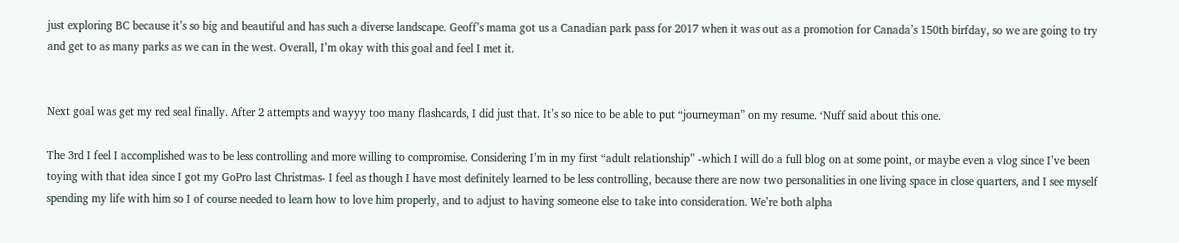just exploring BC because it’s so big and beautiful and has such a diverse landscape. Geoff’s mama got us a Canadian park pass for 2017 when it was out as a promotion for Canada’s 150th birfday, so we are going to try and get to as many parks as we can in the west. Overall, I’m okay with this goal and feel I met it.


Next goal was get my red seal finally. After 2 attempts and wayyy too many flashcards, I did just that. It’s so nice to be able to put “journeyman” on my resume. ‘Nuff said about this one.

The 3rd I feel I accomplished was to be less controlling and more willing to compromise. Considering I’m in my first “adult relationship” -which I will do a full blog on at some point, or maybe even a vlog since I’ve been toying with that idea since I got my GoPro last Christmas- I feel as though I have most definitely learned to be less controlling, because there are now two personalities in one living space in close quarters, and I see myself spending my life with him so I of course needed to learn how to love him properly, and to adjust to having someone else to take into consideration. We’re both alpha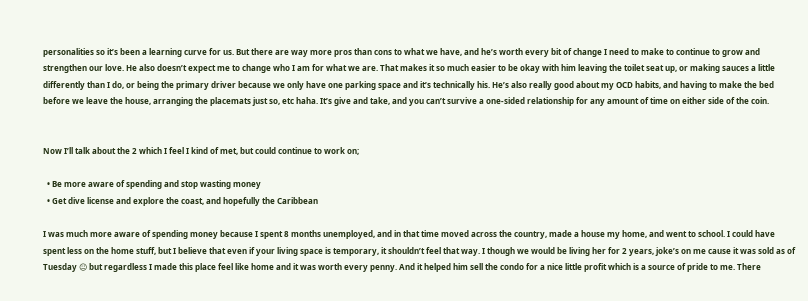personalities so it’s been a learning curve for us. But there are way more pros than cons to what we have, and he’s worth every bit of change I need to make to continue to grow and strengthen our love. He also doesn’t expect me to change who I am for what we are. That makes it so much easier to be okay with him leaving the toilet seat up, or making sauces a little differently than I do, or being the primary driver because we only have one parking space and it’s technically his. He’s also really good about my OCD habits, and having to make the bed before we leave the house, arranging the placemats just so, etc haha. It’s give and take, and you can’t survive a one-sided relationship for any amount of time on either side of the coin.


Now I’ll talk about the 2 which I feel I kind of met, but could continue to work on;

  • Be more aware of spending and stop wasting money
  • Get dive license and explore the coast, and hopefully the Caribbean

I was much more aware of spending money because I spent 8 months unemployed, and in that time moved across the country, made a house my home, and went to school. I could have spent less on the home stuff, but I believe that even if your living space is temporary, it shouldn’t feel that way. I though we would be living her for 2 years, joke’s on me cause it was sold as of Tuesday 😐 but regardless I made this place feel like home and it was worth every penny. And it helped him sell the condo for a nice little profit which is a source of pride to me. There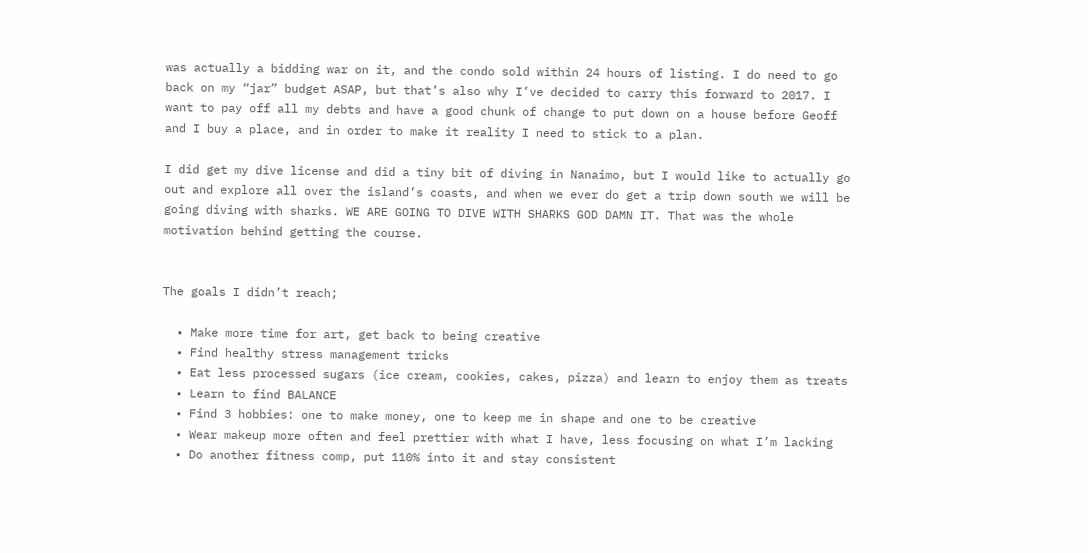was actually a bidding war on it, and the condo sold within 24 hours of listing. I do need to go back on my “jar” budget ASAP, but that’s also why I’ve decided to carry this forward to 2017. I want to pay off all my debts and have a good chunk of change to put down on a house before Geoff and I buy a place, and in order to make it reality I need to stick to a plan.

I did get my dive license and did a tiny bit of diving in Nanaimo, but I would like to actually go out and explore all over the island’s coasts, and when we ever do get a trip down south we will be going diving with sharks. WE ARE GOING TO DIVE WITH SHARKS GOD DAMN IT. That was the whole motivation behind getting the course.


The goals I didn’t reach;

  • Make more time for art, get back to being creative
  • Find healthy stress management tricks
  • Eat less processed sugars (ice cream, cookies, cakes, pizza) and learn to enjoy them as treats
  • Learn to find BALANCE
  • Find 3 hobbies: one to make money, one to keep me in shape and one to be creative
  • Wear makeup more often and feel prettier with what I have, less focusing on what I’m lacking
  • Do another fitness comp, put 110% into it and stay consistent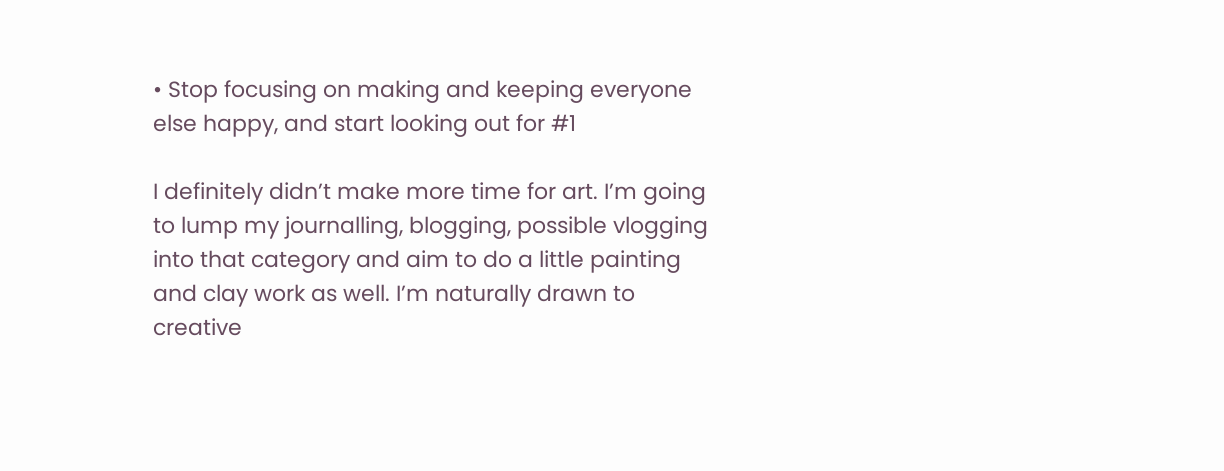• Stop focusing on making and keeping everyone else happy, and start looking out for #1

I definitely didn’t make more time for art. I’m going to lump my journalling, blogging, possible vlogging into that category and aim to do a little painting and clay work as well. I’m naturally drawn to creative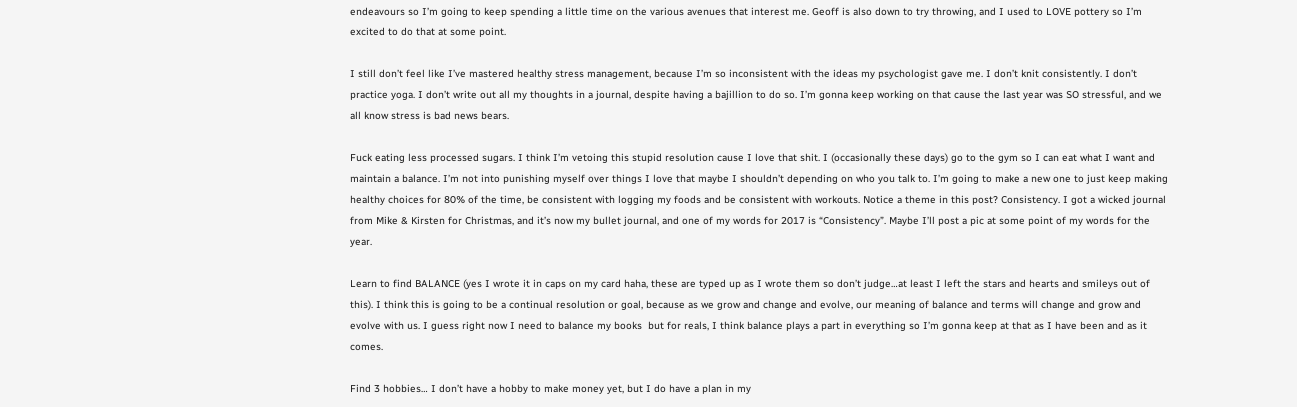endeavours so I’m going to keep spending a little time on the various avenues that interest me. Geoff is also down to try throwing, and I used to LOVE pottery so I’m excited to do that at some point.

I still don’t feel like I’ve mastered healthy stress management, because I’m so inconsistent with the ideas my psychologist gave me. I don’t knit consistently. I don’t practice yoga. I don’t write out all my thoughts in a journal, despite having a bajillion to do so. I’m gonna keep working on that cause the last year was SO stressful, and we all know stress is bad news bears.

Fuck eating less processed sugars. I think I’m vetoing this stupid resolution cause I love that shit. I (occasionally these days) go to the gym so I can eat what I want and maintain a balance. I’m not into punishing myself over things I love that maybe I shouldn’t depending on who you talk to. I’m going to make a new one to just keep making healthy choices for 80% of the time, be consistent with logging my foods and be consistent with workouts. Notice a theme in this post? Consistency. I got a wicked journal from Mike & Kirsten for Christmas, and it’s now my bullet journal, and one of my words for 2017 is “Consistency”. Maybe I’ll post a pic at some point of my words for the year.

Learn to find BALANCE (yes I wrote it in caps on my card haha, these are typed up as I wrote them so don’t judge…at least I left the stars and hearts and smileys out of this). I think this is going to be a continual resolution or goal, because as we grow and change and evolve, our meaning of balance and terms will change and grow and evolve with us. I guess right now I need to balance my books  but for reals, I think balance plays a part in everything so I’m gonna keep at that as I have been and as it comes.

Find 3 hobbies… I don’t have a hobby to make money yet, but I do have a plan in my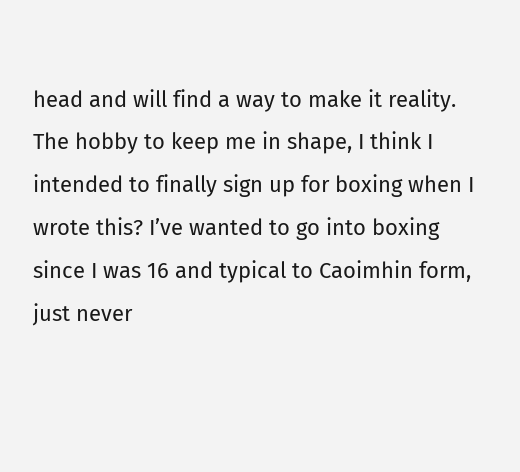head and will find a way to make it reality. The hobby to keep me in shape, I think I intended to finally sign up for boxing when I wrote this? I’ve wanted to go into boxing since I was 16 and typical to Caoimhin form, just never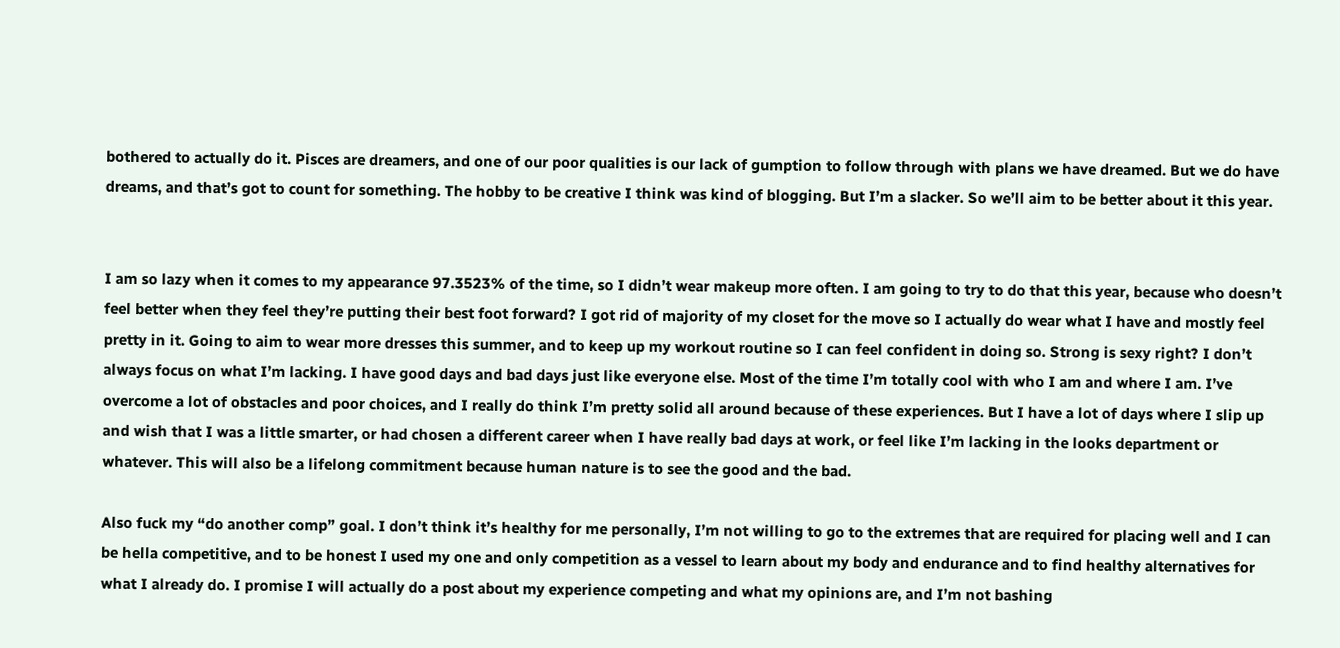bothered to actually do it. Pisces are dreamers, and one of our poor qualities is our lack of gumption to follow through with plans we have dreamed. But we do have dreams, and that’s got to count for something. The hobby to be creative I think was kind of blogging. But I’m a slacker. So we’ll aim to be better about it this year.


I am so lazy when it comes to my appearance 97.3523% of the time, so I didn’t wear makeup more often. I am going to try to do that this year, because who doesn’t feel better when they feel they’re putting their best foot forward? I got rid of majority of my closet for the move so I actually do wear what I have and mostly feel pretty in it. Going to aim to wear more dresses this summer, and to keep up my workout routine so I can feel confident in doing so. Strong is sexy right? I don’t always focus on what I’m lacking. I have good days and bad days just like everyone else. Most of the time I’m totally cool with who I am and where I am. I’ve overcome a lot of obstacles and poor choices, and I really do think I’m pretty solid all around because of these experiences. But I have a lot of days where I slip up and wish that I was a little smarter, or had chosen a different career when I have really bad days at work, or feel like I’m lacking in the looks department or whatever. This will also be a lifelong commitment because human nature is to see the good and the bad.

Also fuck my “do another comp” goal. I don’t think it’s healthy for me personally, I’m not willing to go to the extremes that are required for placing well and I can be hella competitive, and to be honest I used my one and only competition as a vessel to learn about my body and endurance and to find healthy alternatives for what I already do. I promise I will actually do a post about my experience competing and what my opinions are, and I’m not bashing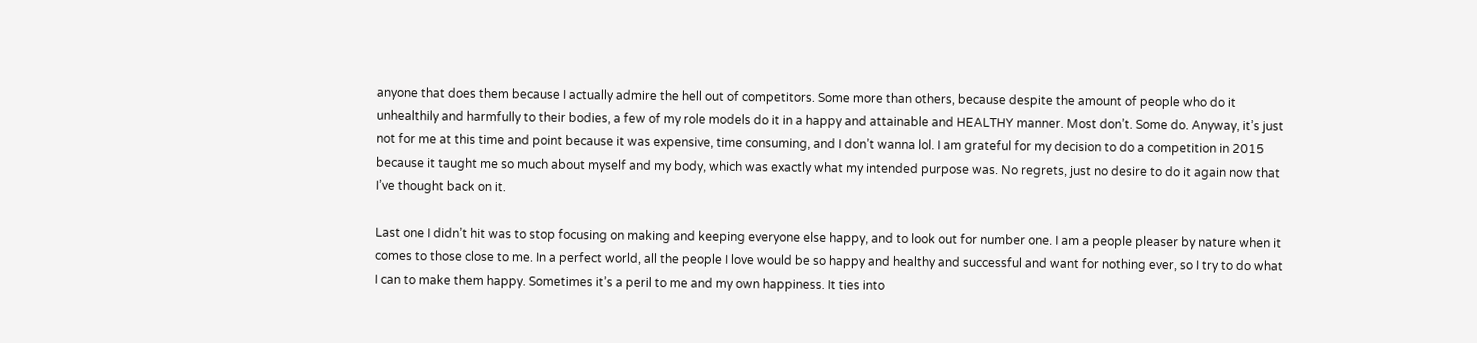anyone that does them because I actually admire the hell out of competitors. Some more than others, because despite the amount of people who do it unhealthily and harmfully to their bodies, a few of my role models do it in a happy and attainable and HEALTHY manner. Most don’t. Some do. Anyway, it’s just not for me at this time and point because it was expensive, time consuming, and I don’t wanna lol. I am grateful for my decision to do a competition in 2015 because it taught me so much about myself and my body, which was exactly what my intended purpose was. No regrets, just no desire to do it again now that I’ve thought back on it.

Last one I didn’t hit was to stop focusing on making and keeping everyone else happy, and to look out for number one. I am a people pleaser by nature when it comes to those close to me. In a perfect world, all the people I love would be so happy and healthy and successful and want for nothing ever, so I try to do what I can to make them happy. Sometimes it’s a peril to me and my own happiness. It ties into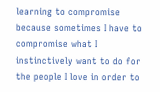learning to compromise because sometimes I have to compromise what I instinctively want to do for the people I love in order to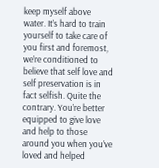keep myself above water. It’s hard to train yourself to take care of you first and foremost, we’re conditioned to believe that self love and self preservation is in fact selfish. Quite the contrary. You’re better equipped to give love and help to those around you when you’ve loved and helped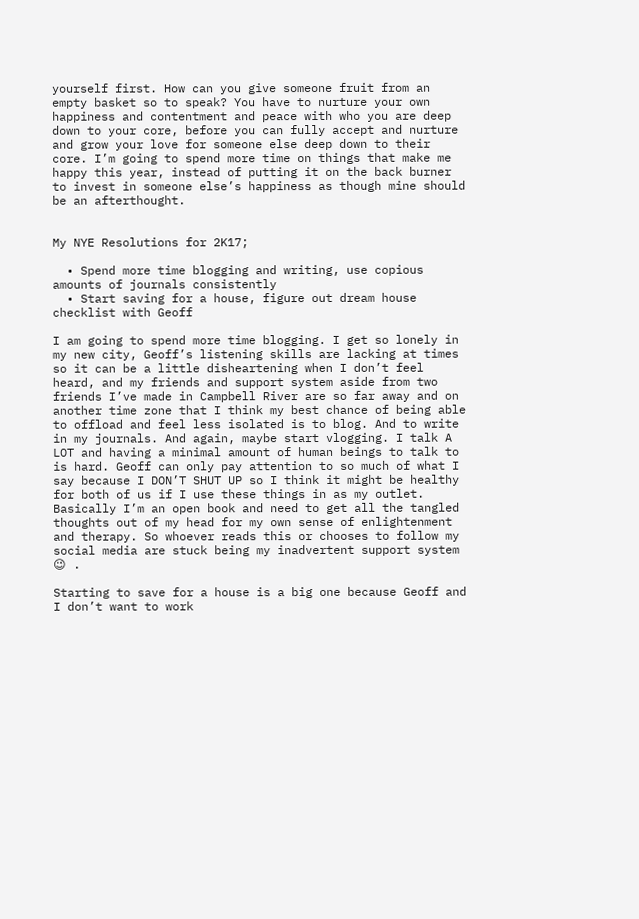yourself first. How can you give someone fruit from an empty basket so to speak? You have to nurture your own happiness and contentment and peace with who you are deep down to your core, before you can fully accept and nurture and grow your love for someone else deep down to their core. I’m going to spend more time on things that make me happy this year, instead of putting it on the back burner to invest in someone else’s happiness as though mine should be an afterthought.


My NYE Resolutions for 2K17;

  • Spend more time blogging and writing, use copious amounts of journals consistently
  • Start saving for a house, figure out dream house checklist with Geoff

I am going to spend more time blogging. I get so lonely in my new city, Geoff’s listening skills are lacking at times so it can be a little disheartening when I don’t feel heard, and my friends and support system aside from two friends I’ve made in Campbell River are so far away and on another time zone that I think my best chance of being able to offload and feel less isolated is to blog. And to write in my journals. And again, maybe start vlogging. I talk A LOT and having a minimal amount of human beings to talk to is hard. Geoff can only pay attention to so much of what I say because I DON’T SHUT UP so I think it might be healthy for both of us if I use these things in as my outlet. Basically I’m an open book and need to get all the tangled thoughts out of my head for my own sense of enlightenment and therapy. So whoever reads this or chooses to follow my social media are stuck being my inadvertent support system 😉 .

Starting to save for a house is a big one because Geoff and I don’t want to work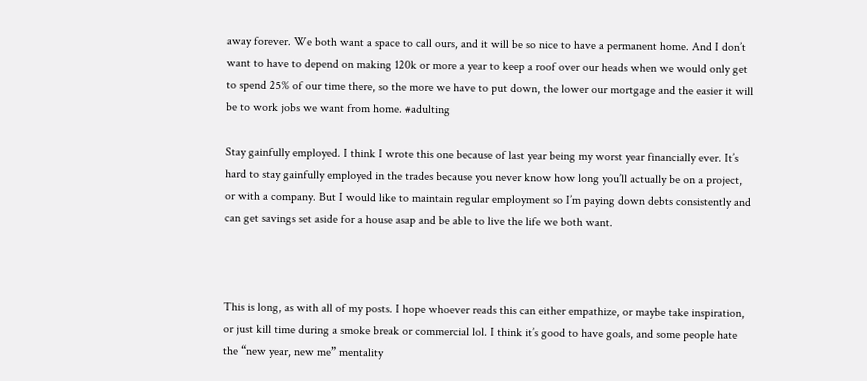away forever. We both want a space to call ours, and it will be so nice to have a permanent home. And I don’t want to have to depend on making 120k or more a year to keep a roof over our heads when we would only get to spend 25% of our time there, so the more we have to put down, the lower our mortgage and the easier it will be to work jobs we want from home. #adulting

Stay gainfully employed. I think I wrote this one because of last year being my worst year financially ever. It’s hard to stay gainfully employed in the trades because you never know how long you’ll actually be on a project, or with a company. But I would like to maintain regular employment so I’m paying down debts consistently and can get savings set aside for a house asap and be able to live the life we both want.



This is long, as with all of my posts. I hope whoever reads this can either empathize, or maybe take inspiration, or just kill time during a smoke break or commercial lol. I think it’s good to have goals, and some people hate the “new year, new me” mentality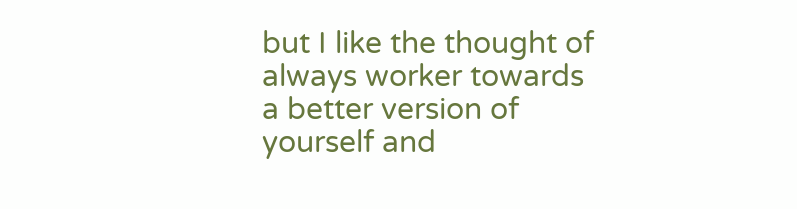but I like the thought of always worker towards a better version of yourself and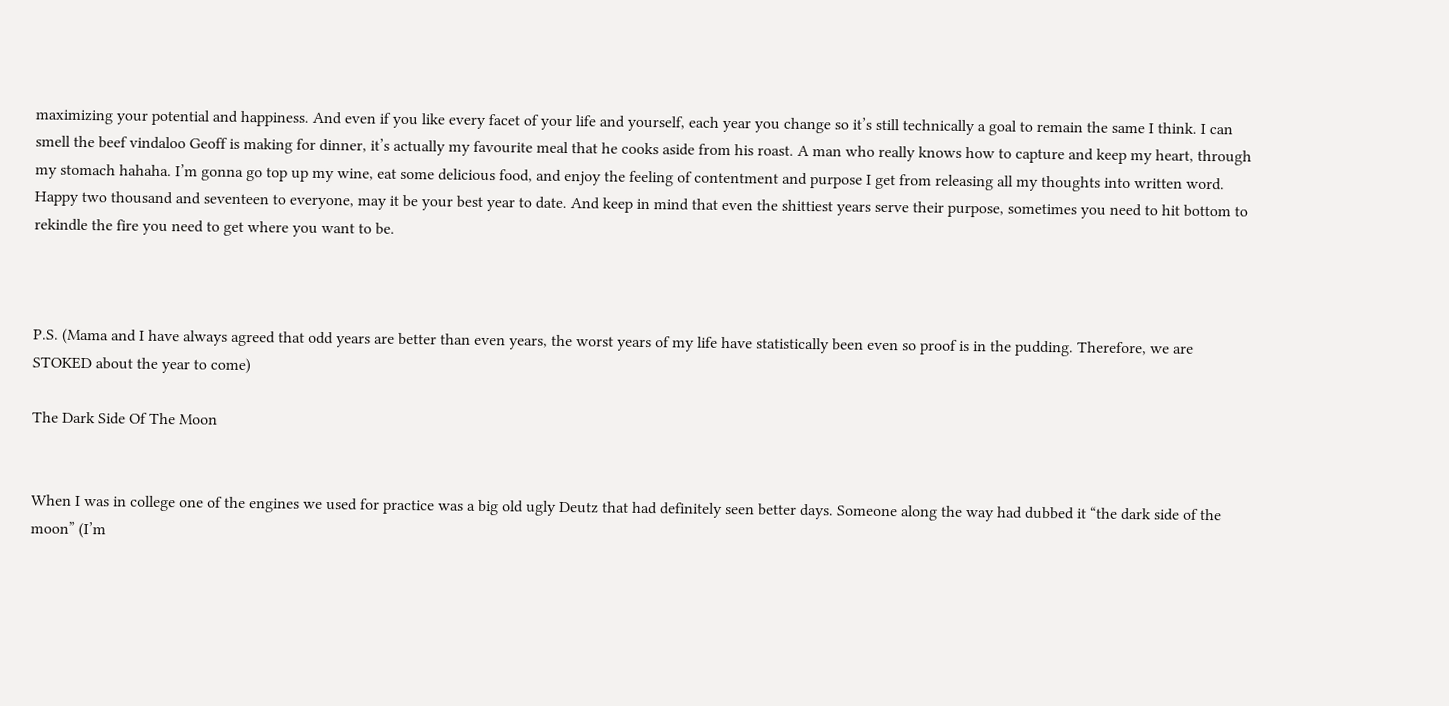maximizing your potential and happiness. And even if you like every facet of your life and yourself, each year you change so it’s still technically a goal to remain the same I think. I can smell the beef vindaloo Geoff is making for dinner, it’s actually my favourite meal that he cooks aside from his roast. A man who really knows how to capture and keep my heart, through my stomach hahaha. I’m gonna go top up my wine, eat some delicious food, and enjoy the feeling of contentment and purpose I get from releasing all my thoughts into written word. Happy two thousand and seventeen to everyone, may it be your best year to date. And keep in mind that even the shittiest years serve their purpose, sometimes you need to hit bottom to rekindle the fire you need to get where you want to be.



P.S. (Mama and I have always agreed that odd years are better than even years, the worst years of my life have statistically been even so proof is in the pudding. Therefore, we are STOKED about the year to come)

The Dark Side Of The Moon


When I was in college one of the engines we used for practice was a big old ugly Deutz that had definitely seen better days. Someone along the way had dubbed it “the dark side of the moon” (I’m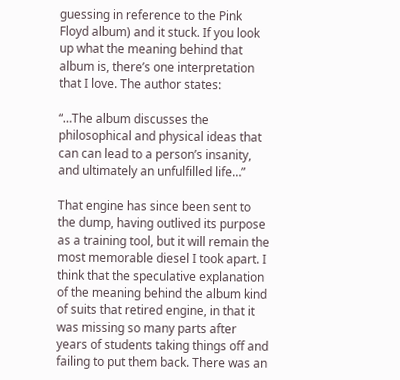guessing in reference to the Pink Floyd album) and it stuck. If you look up what the meaning behind that album is, there’s one interpretation that I love. The author states:

“…The album discusses the philosophical and physical ideas that can can lead to a person’s insanity, and ultimately an unfulfilled life…”

That engine has since been sent to the dump, having outlived its purpose as a training tool, but it will remain the most memorable diesel I took apart. I think that the speculative explanation of the meaning behind the album kind of suits that retired engine, in that it was missing so many parts after years of students taking things off and failing to put them back. There was an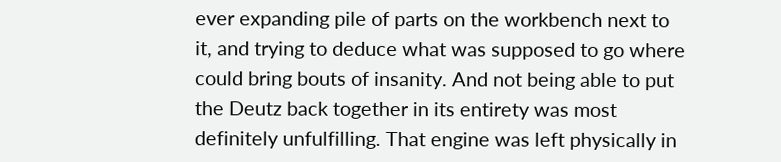ever expanding pile of parts on the workbench next to it, and trying to deduce what was supposed to go where could bring bouts of insanity. And not being able to put the Deutz back together in its entirety was most definitely unfulfilling. That engine was left physically in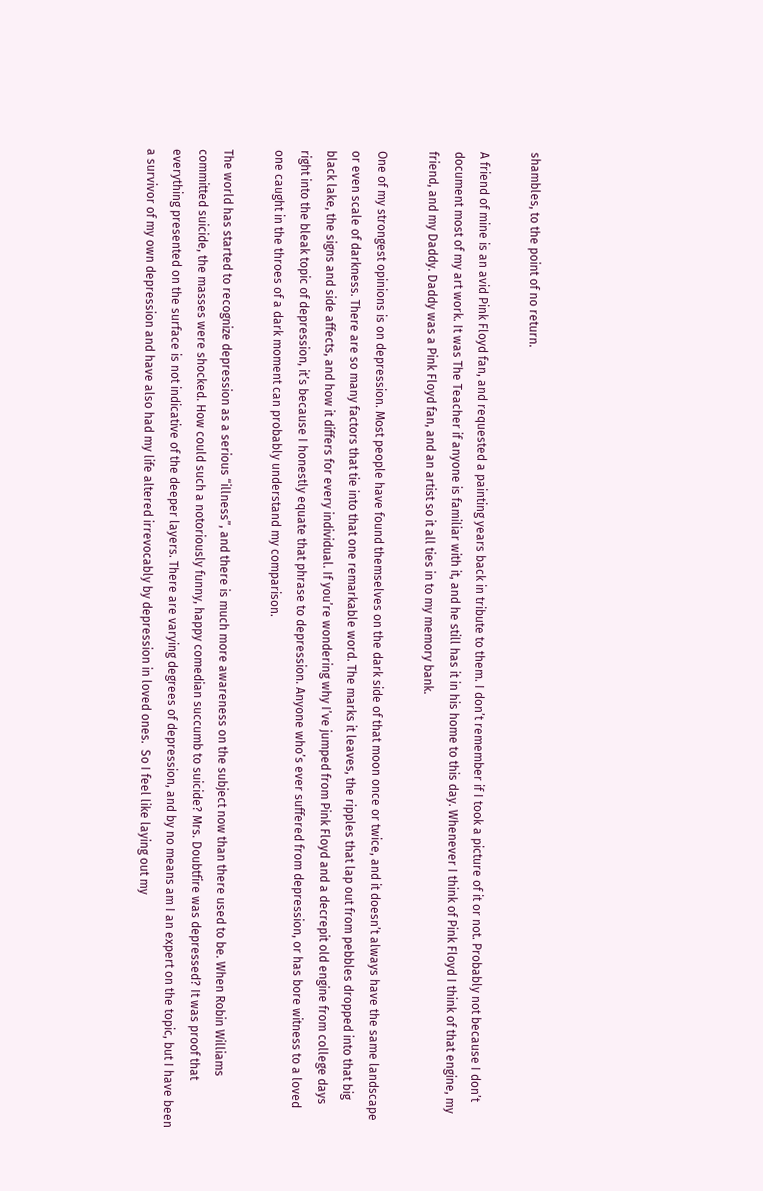shambles, to the point of no return.

A friend of mine is an avid Pink Floyd fan, and requested a painting years back in tribute to them. I don’t remember if I took a picture of it or not. Probably not because I don’t document most of my art work. It was The Teacher if anyone is familiar with it, and he still has it in his home to this day. Whenever I think of Pink Floyd I think of that engine, my friend, and my Daddy. Daddy was a Pink Floyd fan, and an artist so it all ties in to my memory bank.

One of my strongest opinions is on depression. Most people have found themselves on the dark side of that moon once or twice, and it doesn’t always have the same landscape or even scale of darkness. There are so many factors that tie into that one remarkable word. The marks it leaves, the ripples that lap out from pebbles dropped into that big black lake, the signs and side affects, and how it differs for every individual. If you’re wondering why I’ve jumped from Pink Floyd and a decrepit old engine from college days right into the bleak topic of depression, it’s because I honestly equate that phrase to depression. Anyone who’s ever suffered from depression, or has bore witness to a loved one caught in the throes of a dark moment can probably understand my comparison.

The world has started to recognize depression as a serious “illness”, and there is much more awareness on the subject now than there used to be. When Robin Williams committed suicide, the masses were shocked. How could such a notoriously funny, happy comedian succumb to suicide? Mrs. Doubtfire was depressed? It was proof that everything presented on the surface is not indicative of the deeper layers. There are varying degrees of depression, and by no means am I an expert on the topic, but I have been a survivor of my own depression and have also had my life altered irrevocably by depression in loved ones.  So I feel like laying out my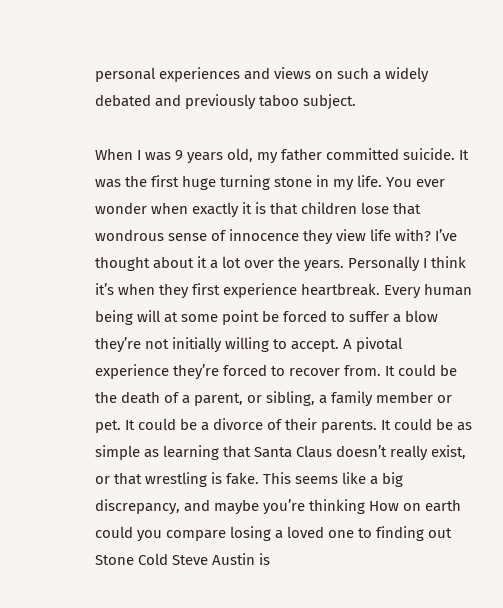personal experiences and views on such a widely debated and previously taboo subject.

When I was 9 years old, my father committed suicide. It was the first huge turning stone in my life. You ever wonder when exactly it is that children lose that wondrous sense of innocence they view life with? I’ve thought about it a lot over the years. Personally I think it’s when they first experience heartbreak. Every human being will at some point be forced to suffer a blow they’re not initially willing to accept. A pivotal experience they’re forced to recover from. It could be the death of a parent, or sibling, a family member or pet. It could be a divorce of their parents. It could be as simple as learning that Santa Claus doesn’t really exist, or that wrestling is fake. This seems like a big discrepancy, and maybe you’re thinking How on earth could you compare losing a loved one to finding out Stone Cold Steve Austin is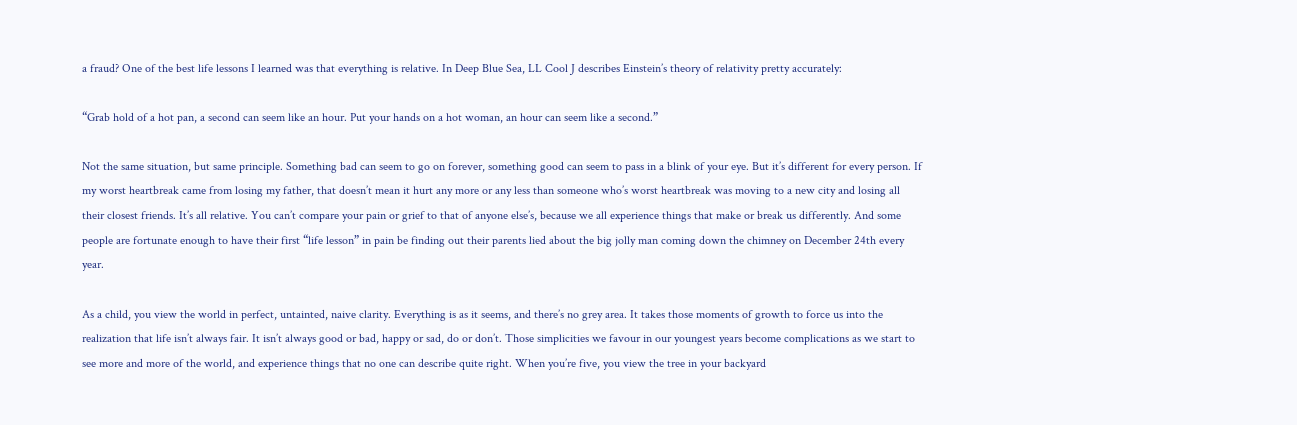a fraud? One of the best life lessons I learned was that everything is relative. In Deep Blue Sea, LL Cool J describes Einstein’s theory of relativity pretty accurately:

“Grab hold of a hot pan, a second can seem like an hour. Put your hands on a hot woman, an hour can seem like a second.”

Not the same situation, but same principle. Something bad can seem to go on forever, something good can seem to pass in a blink of your eye. But it’s different for every person. If my worst heartbreak came from losing my father, that doesn’t mean it hurt any more or any less than someone who’s worst heartbreak was moving to a new city and losing all their closest friends. It’s all relative. You can’t compare your pain or grief to that of anyone else’s, because we all experience things that make or break us differently. And some people are fortunate enough to have their first “life lesson” in pain be finding out their parents lied about the big jolly man coming down the chimney on December 24th every year.

As a child, you view the world in perfect, untainted, naive clarity. Everything is as it seems, and there’s no grey area. It takes those moments of growth to force us into the realization that life isn’t always fair. It isn’t always good or bad, happy or sad, do or don’t. Those simplicities we favour in our youngest years become complications as we start to see more and more of the world, and experience things that no one can describe quite right. When you’re five, you view the tree in your backyard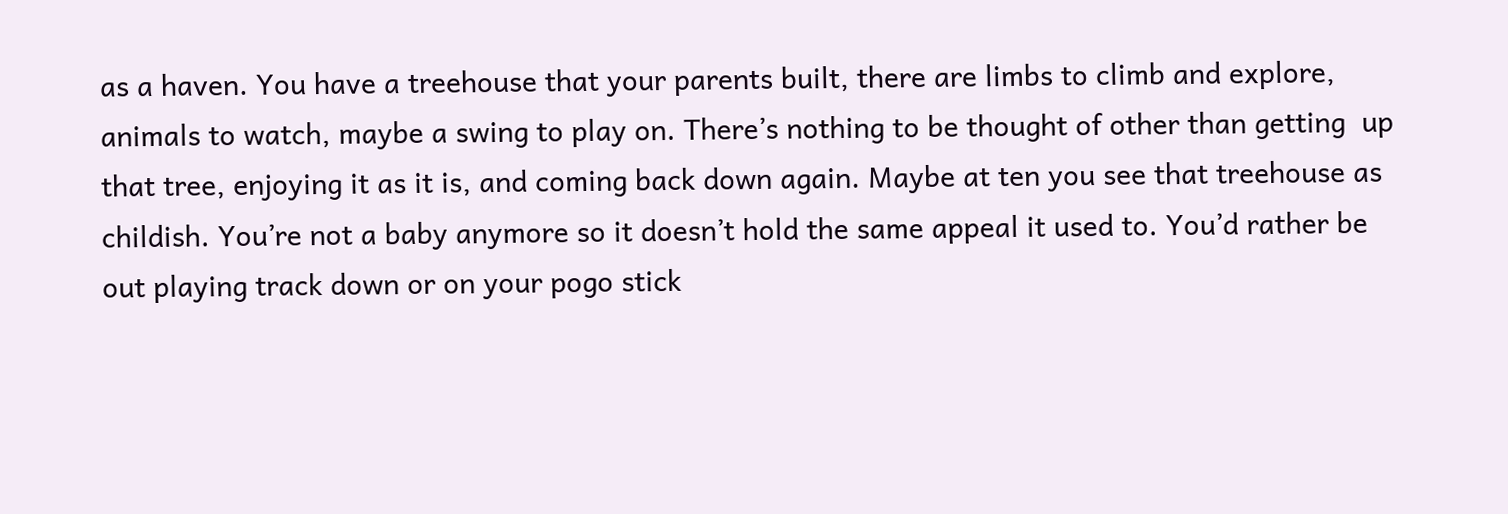as a haven. You have a treehouse that your parents built, there are limbs to climb and explore, animals to watch, maybe a swing to play on. There’s nothing to be thought of other than getting  up that tree, enjoying it as it is, and coming back down again. Maybe at ten you see that treehouse as childish. You’re not a baby anymore so it doesn’t hold the same appeal it used to. You’d rather be out playing track down or on your pogo stick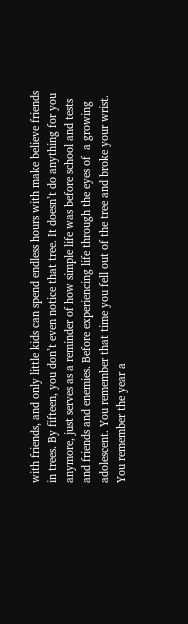with friends, and only little kids can spend endless hours with make believe friends in trees. By fifteen, you don’t even notice that tree. It doesn’t do anything for you anymore, just serves as a reminder of how simple life was before school and tests and friends and enemies. Before experiencing life through the eyes of  a growing adolescent. You remember that time you fell out of the tree and broke your wrist. You remember the year a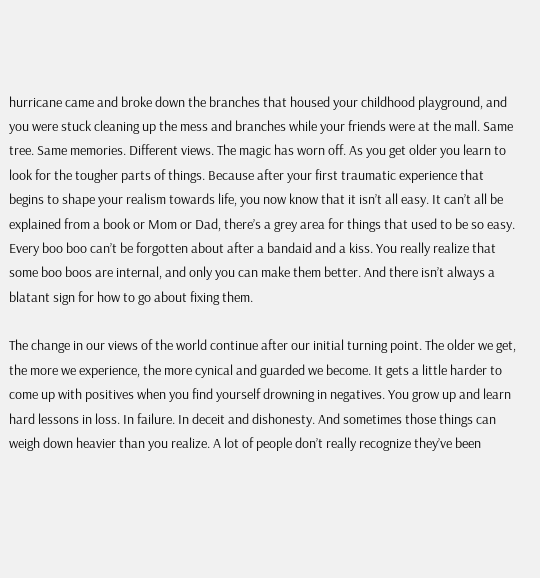hurricane came and broke down the branches that housed your childhood playground, and you were stuck cleaning up the mess and branches while your friends were at the mall. Same tree. Same memories. Different views. The magic has worn off. As you get older you learn to look for the tougher parts of things. Because after your first traumatic experience that begins to shape your realism towards life, you now know that it isn’t all easy. It can’t all be explained from a book or Mom or Dad, there’s a grey area for things that used to be so easy. Every boo boo can’t be forgotten about after a bandaid and a kiss. You really realize that some boo boos are internal, and only you can make them better. And there isn’t always a blatant sign for how to go about fixing them.

The change in our views of the world continue after our initial turning point. The older we get, the more we experience, the more cynical and guarded we become. It gets a little harder to come up with positives when you find yourself drowning in negatives. You grow up and learn hard lessons in loss. In failure. In deceit and dishonesty. And sometimes those things can weigh down heavier than you realize. A lot of people don’t really recognize they’ve been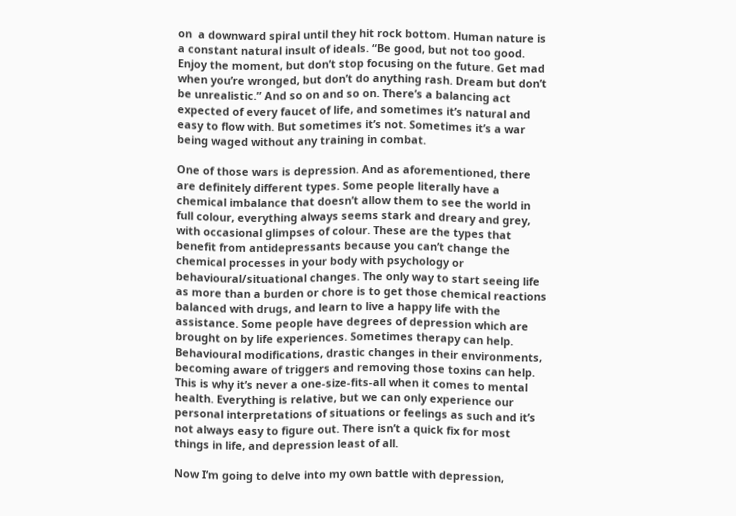on  a downward spiral until they hit rock bottom. Human nature is a constant natural insult of ideals. “Be good, but not too good. Enjoy the moment, but don’t stop focusing on the future. Get mad when you’re wronged, but don’t do anything rash. Dream but don’t be unrealistic.” And so on and so on. There’s a balancing act expected of every faucet of life, and sometimes it’s natural and easy to flow with. But sometimes it’s not. Sometimes it’s a war being waged without any training in combat.

One of those wars is depression. And as aforementioned, there are definitely different types. Some people literally have a chemical imbalance that doesn’t allow them to see the world in full colour, everything always seems stark and dreary and grey, with occasional glimpses of colour. These are the types that benefit from antidepressants because you can’t change the chemical processes in your body with psychology or behavioural/situational changes. The only way to start seeing life as more than a burden or chore is to get those chemical reactions balanced with drugs, and learn to live a happy life with the assistance. Some people have degrees of depression which are brought on by life experiences. Sometimes therapy can help. Behavioural modifications, drastic changes in their environments, becoming aware of triggers and removing those toxins can help. This is why it’s never a one-size-fits-all when it comes to mental health. Everything is relative, but we can only experience our personal interpretations of situations or feelings as such and it’s not always easy to figure out. There isn’t a quick fix for most things in life, and depression least of all.

Now I’m going to delve into my own battle with depression,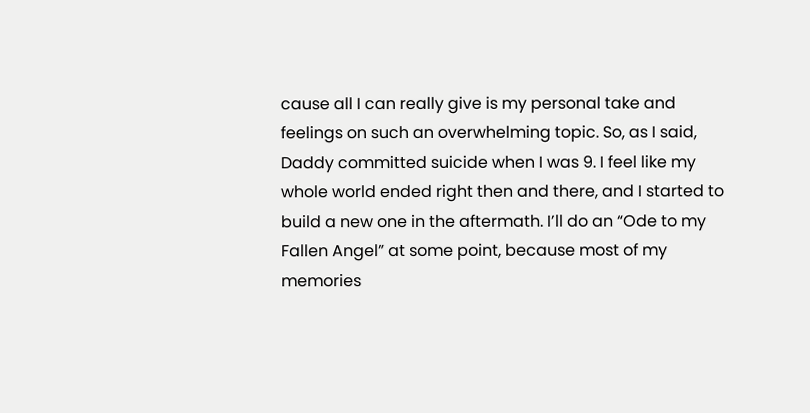cause all I can really give is my personal take and feelings on such an overwhelming topic. So, as I said, Daddy committed suicide when I was 9. I feel like my whole world ended right then and there, and I started to build a new one in the aftermath. I’ll do an “Ode to my Fallen Angel” at some point, because most of my memories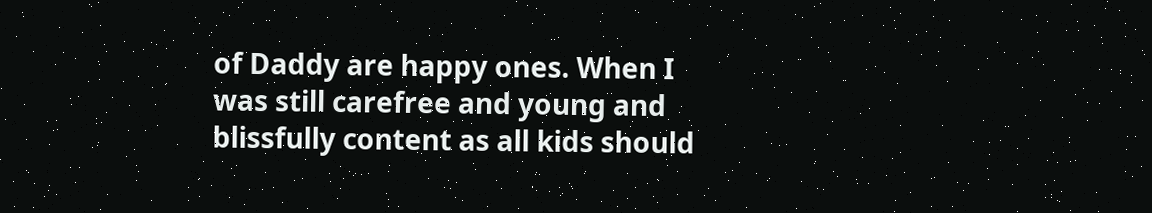of Daddy are happy ones. When I was still carefree and young and blissfully content as all kids should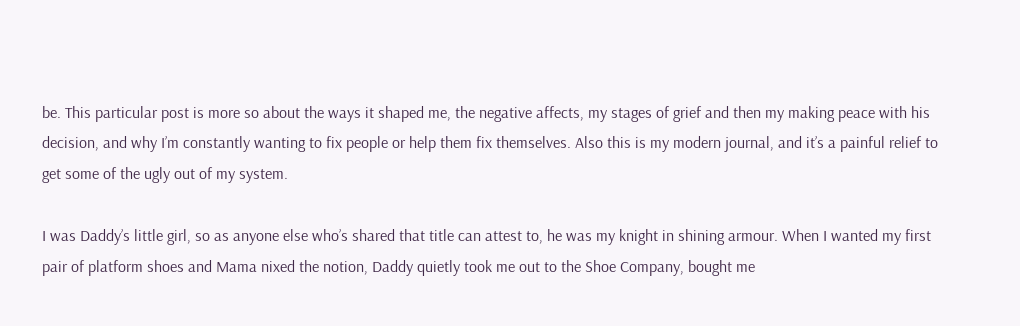be. This particular post is more so about the ways it shaped me, the negative affects, my stages of grief and then my making peace with his decision, and why I’m constantly wanting to fix people or help them fix themselves. Also this is my modern journal, and it’s a painful relief to get some of the ugly out of my system.

I was Daddy’s little girl, so as anyone else who’s shared that title can attest to, he was my knight in shining armour. When I wanted my first pair of platform shoes and Mama nixed the notion, Daddy quietly took me out to the Shoe Company, bought me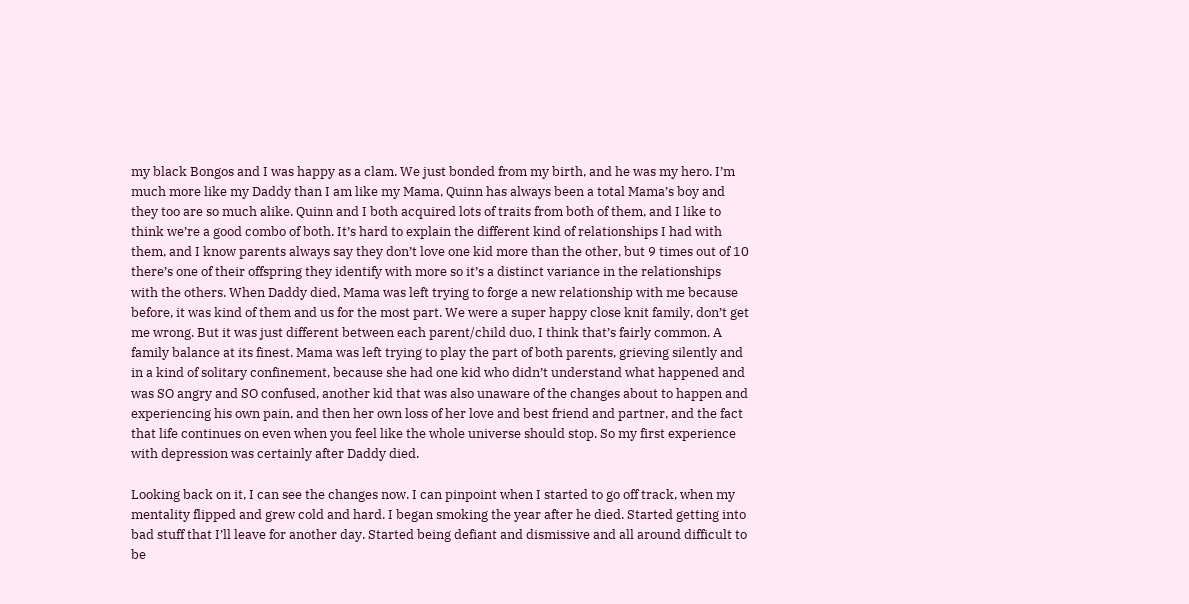my black Bongos and I was happy as a clam. We just bonded from my birth, and he was my hero. I’m much more like my Daddy than I am like my Mama, Quinn has always been a total Mama’s boy and they too are so much alike. Quinn and I both acquired lots of traits from both of them, and I like to think we’re a good combo of both. It’s hard to explain the different kind of relationships I had with them, and I know parents always say they don’t love one kid more than the other, but 9 times out of 10 there’s one of their offspring they identify with more so it’s a distinct variance in the relationships with the others. When Daddy died, Mama was left trying to forge a new relationship with me because before, it was kind of them and us for the most part. We were a super happy close knit family, don’t get me wrong. But it was just different between each parent/child duo, I think that’s fairly common. A family balance at its finest. Mama was left trying to play the part of both parents, grieving silently and in a kind of solitary confinement, because she had one kid who didn’t understand what happened and was SO angry and SO confused, another kid that was also unaware of the changes about to happen and experiencing his own pain, and then her own loss of her love and best friend and partner, and the fact that life continues on even when you feel like the whole universe should stop. So my first experience with depression was certainly after Daddy died.

Looking back on it, I can see the changes now. I can pinpoint when I started to go off track, when my mentality flipped and grew cold and hard. I began smoking the year after he died. Started getting into bad stuff that I’ll leave for another day. Started being defiant and dismissive and all around difficult to be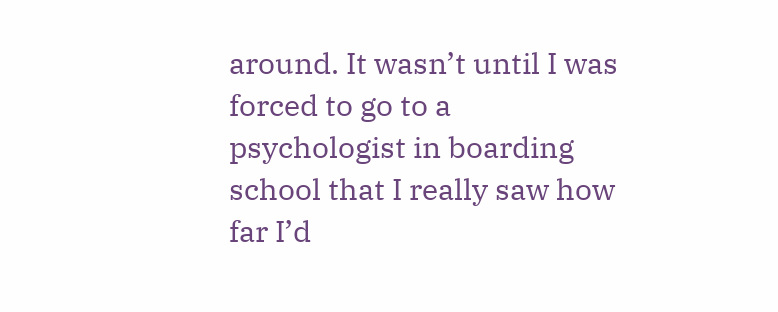around. It wasn’t until I was forced to go to a psychologist in boarding school that I really saw how far I’d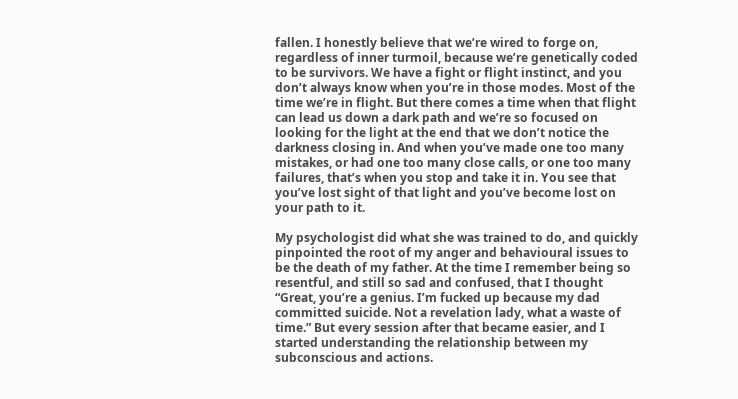fallen. I honestly believe that we’re wired to forge on, regardless of inner turmoil, because we’re genetically coded to be survivors. We have a fight or flight instinct, and you don’t always know when you’re in those modes. Most of the time we’re in flight. But there comes a time when that flight can lead us down a dark path and we’re so focused on looking for the light at the end that we don’t notice the darkness closing in. And when you’ve made one too many mistakes, or had one too many close calls, or one too many failures, that’s when you stop and take it in. You see that you’ve lost sight of that light and you’ve become lost on your path to it.

My psychologist did what she was trained to do, and quickly pinpointed the root of my anger and behavioural issues to be the death of my father. At the time I remember being so resentful, and still so sad and confused, that I thought “Great, you’re a genius. I’m fucked up because my dad committed suicide. Not a revelation lady, what a waste of time.” But every session after that became easier, and I started understanding the relationship between my subconscious and actions.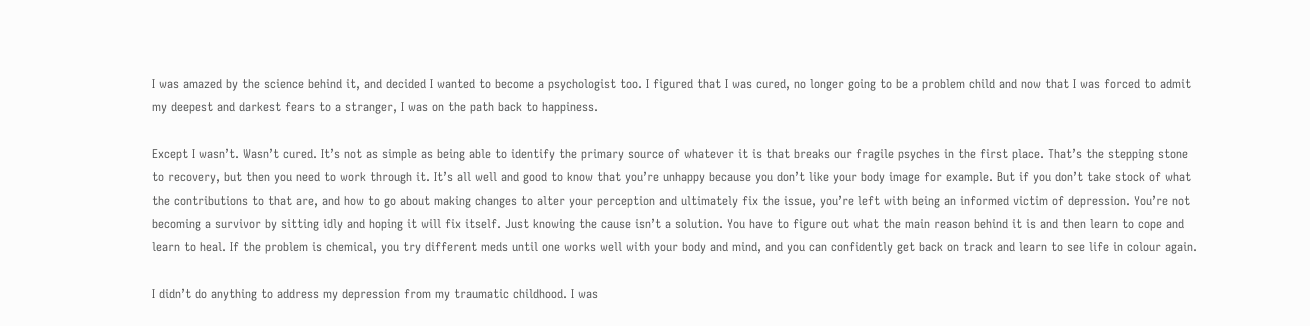I was amazed by the science behind it, and decided I wanted to become a psychologist too. I figured that I was cured, no longer going to be a problem child and now that I was forced to admit my deepest and darkest fears to a stranger, I was on the path back to happiness.

Except I wasn’t. Wasn’t cured. It’s not as simple as being able to identify the primary source of whatever it is that breaks our fragile psyches in the first place. That’s the stepping stone to recovery, but then you need to work through it. It’s all well and good to know that you’re unhappy because you don’t like your body image for example. But if you don’t take stock of what the contributions to that are, and how to go about making changes to alter your perception and ultimately fix the issue, you’re left with being an informed victim of depression. You’re not becoming a survivor by sitting idly and hoping it will fix itself. Just knowing the cause isn’t a solution. You have to figure out what the main reason behind it is and then learn to cope and learn to heal. If the problem is chemical, you try different meds until one works well with your body and mind, and you can confidently get back on track and learn to see life in colour again.

I didn’t do anything to address my depression from my traumatic childhood. I was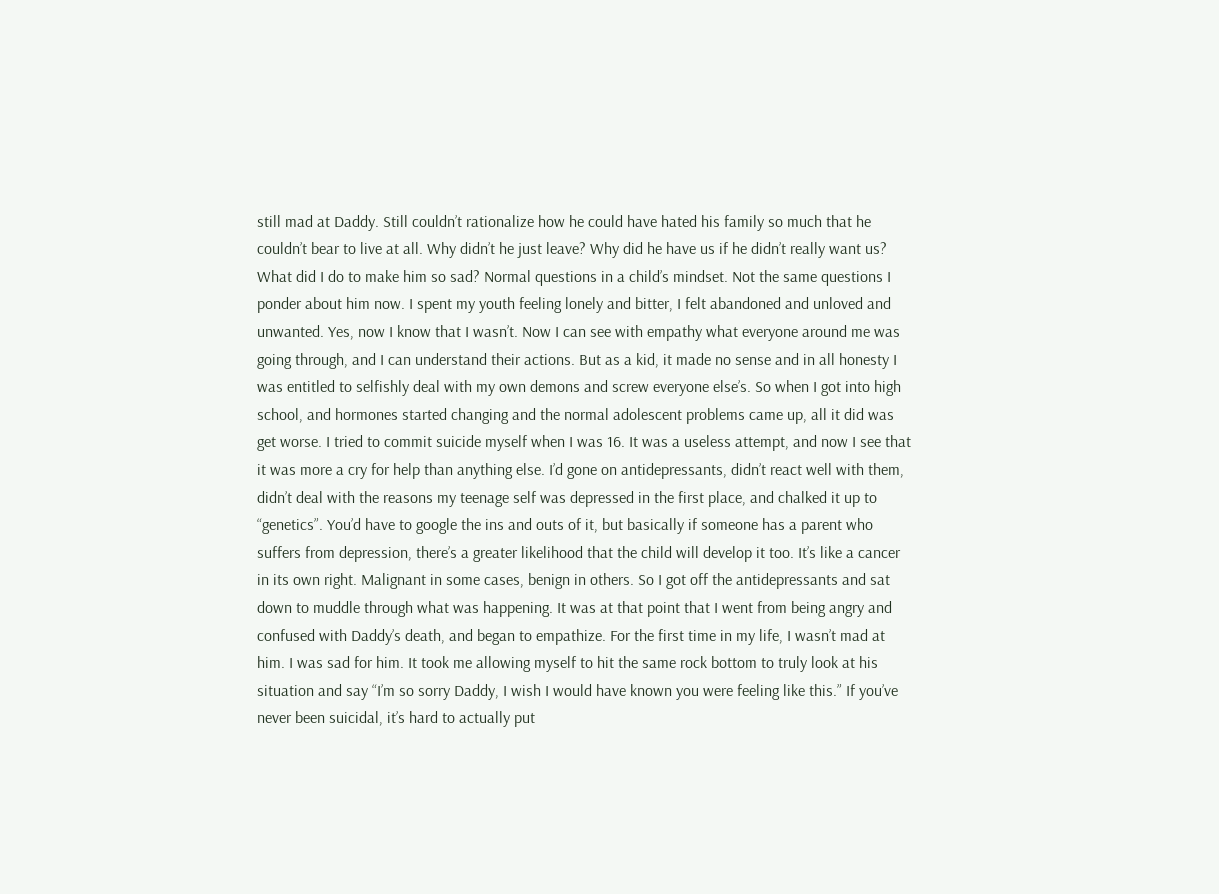still mad at Daddy. Still couldn’t rationalize how he could have hated his family so much that he couldn’t bear to live at all. Why didn’t he just leave? Why did he have us if he didn’t really want us? What did I do to make him so sad? Normal questions in a child’s mindset. Not the same questions I ponder about him now. I spent my youth feeling lonely and bitter, I felt abandoned and unloved and unwanted. Yes, now I know that I wasn’t. Now I can see with empathy what everyone around me was going through, and I can understand their actions. But as a kid, it made no sense and in all honesty I was entitled to selfishly deal with my own demons and screw everyone else’s. So when I got into high school, and hormones started changing and the normal adolescent problems came up, all it did was get worse. I tried to commit suicide myself when I was 16. It was a useless attempt, and now I see that it was more a cry for help than anything else. I’d gone on antidepressants, didn’t react well with them, didn’t deal with the reasons my teenage self was depressed in the first place, and chalked it up to “genetics”. You’d have to google the ins and outs of it, but basically if someone has a parent who suffers from depression, there’s a greater likelihood that the child will develop it too. It’s like a cancer in its own right. Malignant in some cases, benign in others. So I got off the antidepressants and sat down to muddle through what was happening. It was at that point that I went from being angry and confused with Daddy’s death, and began to empathize. For the first time in my life, I wasn’t mad at him. I was sad for him. It took me allowing myself to hit the same rock bottom to truly look at his situation and say “I’m so sorry Daddy, I wish I would have known you were feeling like this.” If you’ve never been suicidal, it’s hard to actually put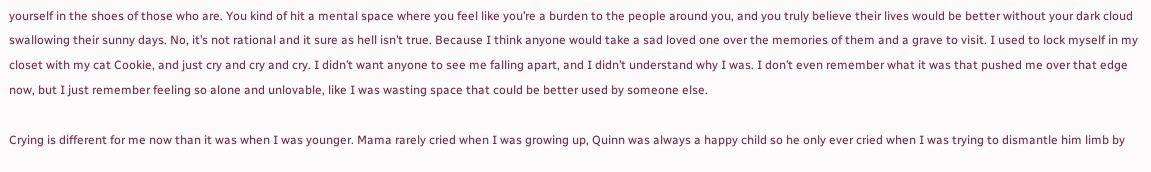yourself in the shoes of those who are. You kind of hit a mental space where you feel like you’re a burden to the people around you, and you truly believe their lives would be better without your dark cloud swallowing their sunny days. No, it’s not rational and it sure as hell isn’t true. Because I think anyone would take a sad loved one over the memories of them and a grave to visit. I used to lock myself in my closet with my cat Cookie, and just cry and cry and cry. I didn’t want anyone to see me falling apart, and I didn’t understand why I was. I don’t even remember what it was that pushed me over that edge now, but I just remember feeling so alone and unlovable, like I was wasting space that could be better used by someone else.

Crying is different for me now than it was when I was younger. Mama rarely cried when I was growing up, Quinn was always a happy child so he only ever cried when I was trying to dismantle him limb by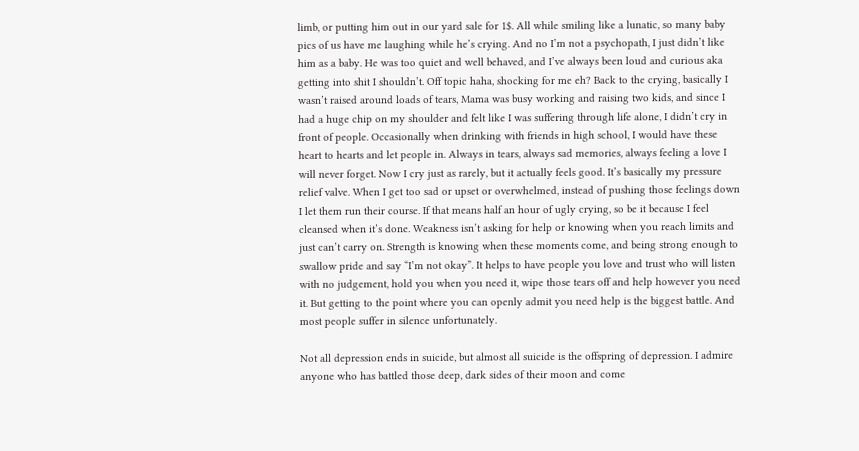limb, or putting him out in our yard sale for 1$. All while smiling like a lunatic, so many baby pics of us have me laughing while he’s crying. And no I’m not a psychopath, I just didn’t like him as a baby. He was too quiet and well behaved, and I’ve always been loud and curious aka getting into shit I shouldn’t. Off topic haha, shocking for me eh? Back to the crying, basically I wasn’t raised around loads of tears, Mama was busy working and raising two kids, and since I had a huge chip on my shoulder and felt like I was suffering through life alone, I didn’t cry in front of people. Occasionally when drinking with friends in high school, I would have these heart to hearts and let people in. Always in tears, always sad memories, always feeling a love I will never forget. Now I cry just as rarely, but it actually feels good. It’s basically my pressure relief valve. When I get too sad or upset or overwhelmed, instead of pushing those feelings down I let them run their course. If that means half an hour of ugly crying, so be it because I feel cleansed when it’s done. Weakness isn’t asking for help or knowing when you reach limits and just can’t carry on. Strength is knowing when these moments come, and being strong enough to swallow pride and say “I’m not okay”. It helps to have people you love and trust who will listen with no judgement, hold you when you need it, wipe those tears off and help however you need it. But getting to the point where you can openly admit you need help is the biggest battle. And most people suffer in silence unfortunately.

Not all depression ends in suicide, but almost all suicide is the offspring of depression. I admire anyone who has battled those deep, dark sides of their moon and come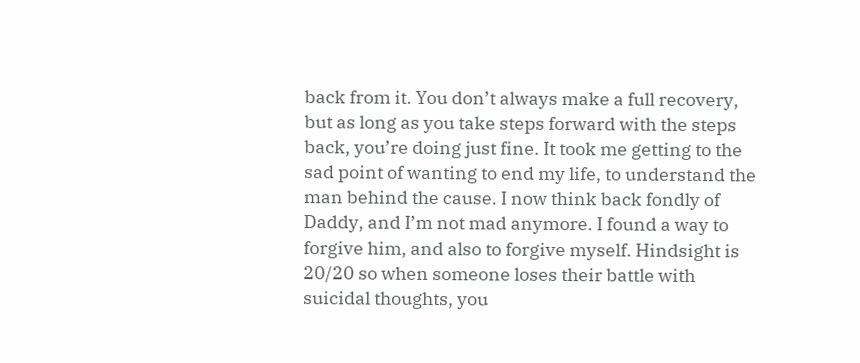back from it. You don’t always make a full recovery, but as long as you take steps forward with the steps back, you’re doing just fine. It took me getting to the sad point of wanting to end my life, to understand the man behind the cause. I now think back fondly of Daddy, and I’m not mad anymore. I found a way to forgive him, and also to forgive myself. Hindsight is 20/20 so when someone loses their battle with suicidal thoughts, you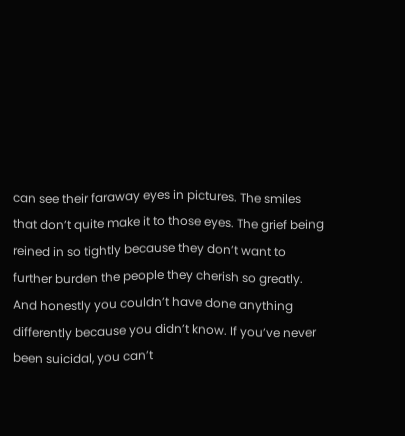can see their faraway eyes in pictures. The smiles that don’t quite make it to those eyes. The grief being reined in so tightly because they don’t want to further burden the people they cherish so greatly. And honestly you couldn’t have done anything differently because you didn’t know. If you’ve never been suicidal, you can’t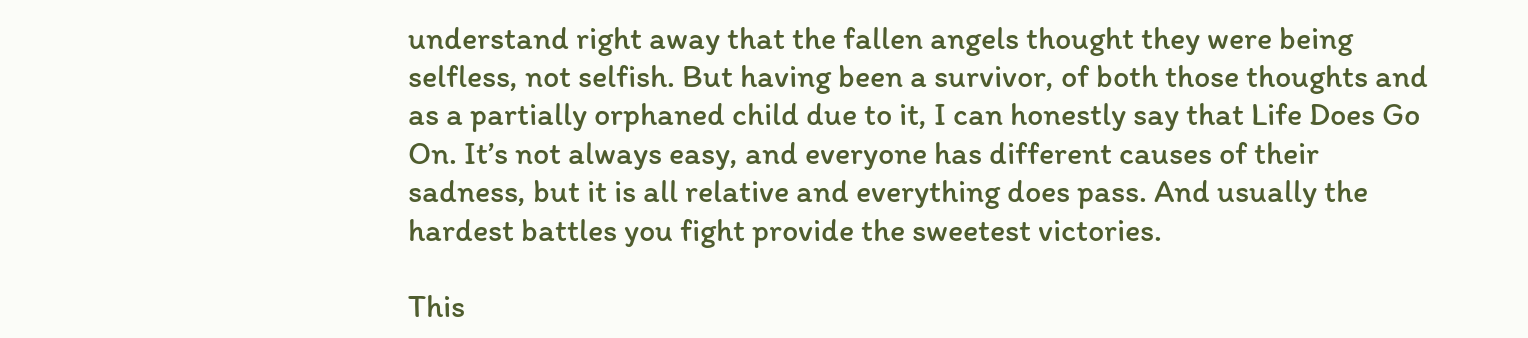understand right away that the fallen angels thought they were being selfless, not selfish. But having been a survivor, of both those thoughts and as a partially orphaned child due to it, I can honestly say that Life Does Go On. It’s not always easy, and everyone has different causes of their sadness, but it is all relative and everything does pass. And usually the hardest battles you fight provide the sweetest victories.

This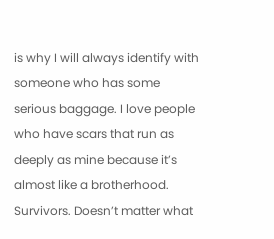is why I will always identify with someone who has some serious baggage. I love people who have scars that run as deeply as mine because it’s almost like a brotherhood. Survivors. Doesn’t matter what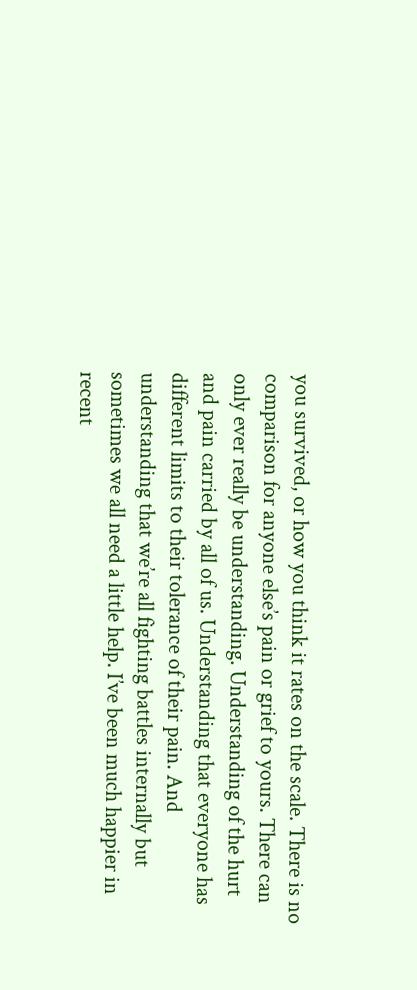you survived, or how you think it rates on the scale. There is no comparison for anyone else’s pain or grief to yours. There can only ever really be understanding. Understanding of the hurt and pain carried by all of us. Understanding that everyone has different limits to their tolerance of their pain. And understanding that we’re all fighting battles internally but sometimes we all need a little help. I’ve been much happier in recent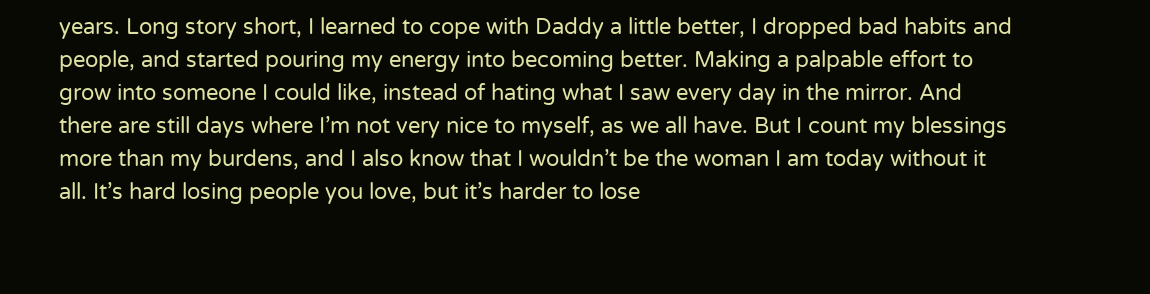years. Long story short, I learned to cope with Daddy a little better, I dropped bad habits and people, and started pouring my energy into becoming better. Making a palpable effort to grow into someone I could like, instead of hating what I saw every day in the mirror. And there are still days where I’m not very nice to myself, as we all have. But I count my blessings more than my burdens, and I also know that I wouldn’t be the woman I am today without it all. It’s hard losing people you love, but it’s harder to lose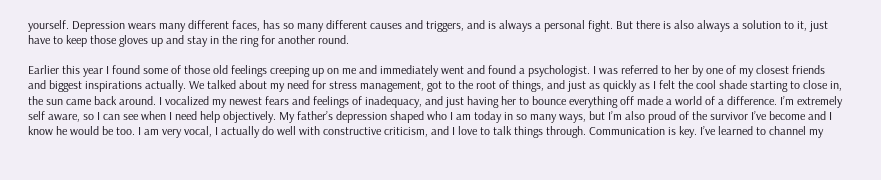yourself. Depression wears many different faces, has so many different causes and triggers, and is always a personal fight. But there is also always a solution to it, just have to keep those gloves up and stay in the ring for another round.

Earlier this year I found some of those old feelings creeping up on me and immediately went and found a psychologist. I was referred to her by one of my closest friends and biggest inspirations actually. We talked about my need for stress management, got to the root of things, and just as quickly as I felt the cool shade starting to close in, the sun came back around. I vocalized my newest fears and feelings of inadequacy, and just having her to bounce everything off made a world of a difference. I’m extremely self aware, so I can see when I need help objectively. My father’s depression shaped who I am today in so many ways, but I’m also proud of the survivor I’ve become and I know he would be too. I am very vocal, I actually do well with constructive criticism, and I love to talk things through. Communication is key. I’ve learned to channel my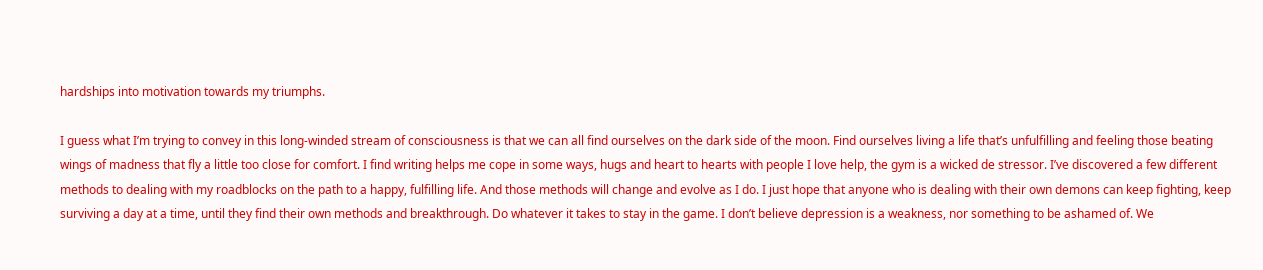hardships into motivation towards my triumphs.

I guess what I’m trying to convey in this long-winded stream of consciousness is that we can all find ourselves on the dark side of the moon. Find ourselves living a life that’s unfulfilling and feeling those beating wings of madness that fly a little too close for comfort. I find writing helps me cope in some ways, hugs and heart to hearts with people I love help, the gym is a wicked de stressor. I’ve discovered a few different methods to dealing with my roadblocks on the path to a happy, fulfilling life. And those methods will change and evolve as I do. I just hope that anyone who is dealing with their own demons can keep fighting, keep surviving a day at a time, until they find their own methods and breakthrough. Do whatever it takes to stay in the game. I don’t believe depression is a weakness, nor something to be ashamed of. We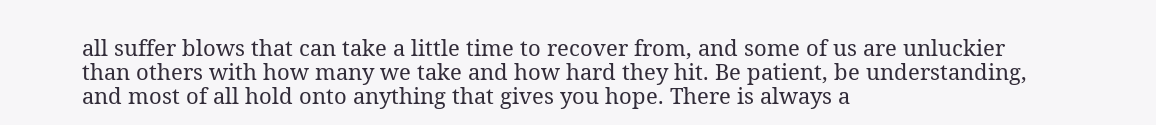all suffer blows that can take a little time to recover from, and some of us are unluckier than others with how many we take and how hard they hit. Be patient, be understanding, and most of all hold onto anything that gives you hope. There is always a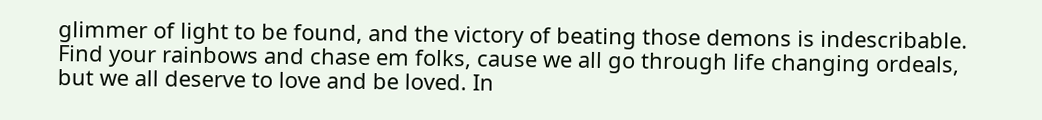glimmer of light to be found, and the victory of beating those demons is indescribable. Find your rainbows and chase em folks, cause we all go through life changing ordeals, but we all deserve to love and be loved. In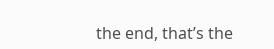the end, that’s the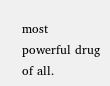most powerful drug of all.